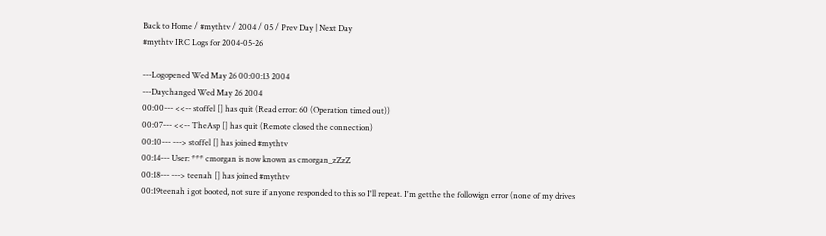Back to Home / #mythtv / 2004 / 05 / Prev Day | Next Day
#mythtv IRC Logs for 2004-05-26

---Logopened Wed May 26 00:00:13 2004
---Daychanged Wed May 26 2004
00:00--- <<-- stoffel [] has quit (Read error: 60 (Operation timed out))
00:07--- <<-- TheAsp [] has quit (Remote closed the connection)
00:10--- ---> stoffel [] has joined #mythtv
00:14--- User: *** cmorgan is now known as cmorgan_zZzZ
00:18--- ---> teenah [] has joined #mythtv
00:19teenah i got booted, not sure if anyone responded to this so I'll repeat. I'm getthe the followign error (none of my drives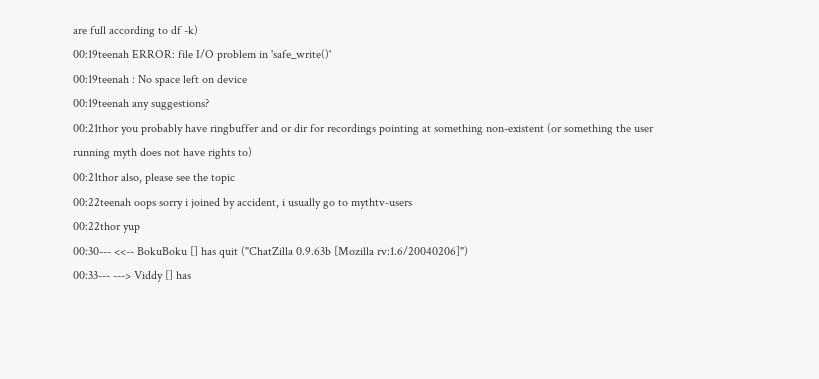are full according to df -k)
00:19teenah ERROR: file I/O problem in 'safe_write()'
00:19teenah : No space left on device
00:19teenah any suggestions?
00:21thor you probably have ringbuffer and or dir for recordings pointing at something non-existent (or something the user running myth does not have rights to)
00:21thor also, please see the topic
00:22teenah oops sorry i joined by accident, i usually go to mythtv-users
00:22thor yup
00:30--- <<-- BokuBoku [] has quit ("ChatZilla 0.9.63b [Mozilla rv:1.6/20040206]")
00:33--- ---> Viddy [] has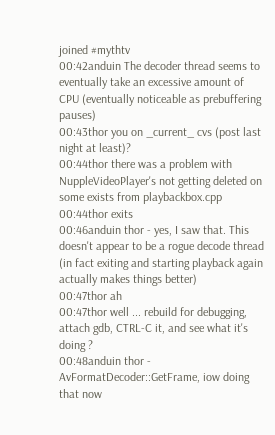joined #mythtv
00:42anduin The decoder thread seems to eventually take an excessive amount of CPU (eventually noticeable as prebuffering pauses)
00:43thor you on _current_ cvs (post last night at least)?
00:44thor there was a problem with NuppleVideoPlayer's not getting deleted on some exists from playbackbox.cpp
00:44thor exits
00:46anduin thor - yes, I saw that. This doesn't appear to be a rogue decode thread (in fact exiting and starting playback again actually makes things better)
00:47thor ah
00:47thor well ... rebuild for debugging, attach gdb, CTRL-C it, and see what it's doing ?
00:48anduin thor - AvFormatDecoder::GetFrame, iow doing that now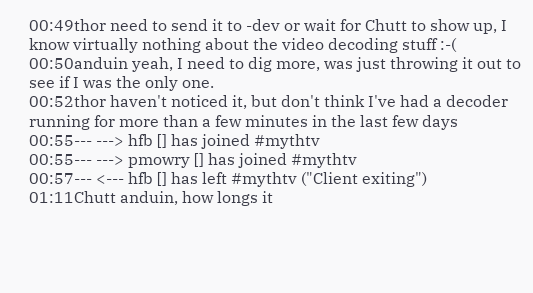00:49thor need to send it to -dev or wait for Chutt to show up, I know virtually nothing about the video decoding stuff :-(
00:50anduin yeah, I need to dig more, was just throwing it out to see if I was the only one.
00:52thor haven't noticed it, but don't think I've had a decoder running for more than a few minutes in the last few days
00:55--- ---> hfb [] has joined #mythtv
00:55--- ---> pmowry [] has joined #mythtv
00:57--- <--- hfb [] has left #mythtv ("Client exiting")
01:11Chutt anduin, how longs it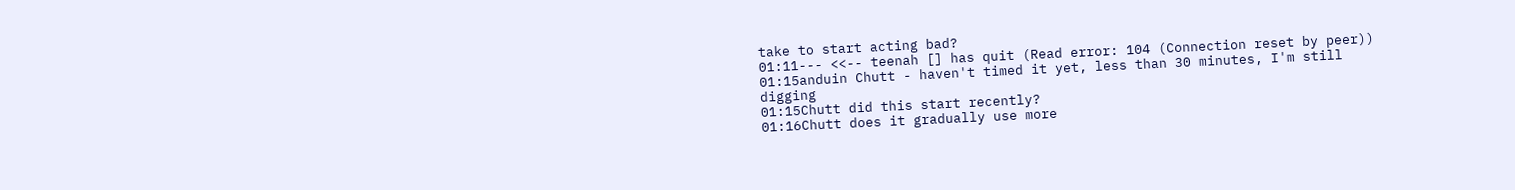take to start acting bad?
01:11--- <<-- teenah [] has quit (Read error: 104 (Connection reset by peer))
01:15anduin Chutt - haven't timed it yet, less than 30 minutes, I'm still digging
01:15Chutt did this start recently?
01:16Chutt does it gradually use more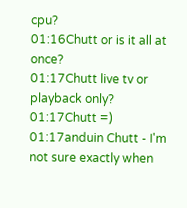cpu?
01:16Chutt or is it all at once?
01:17Chutt live tv or playback only?
01:17Chutt =)
01:17anduin Chutt - I'm not sure exactly when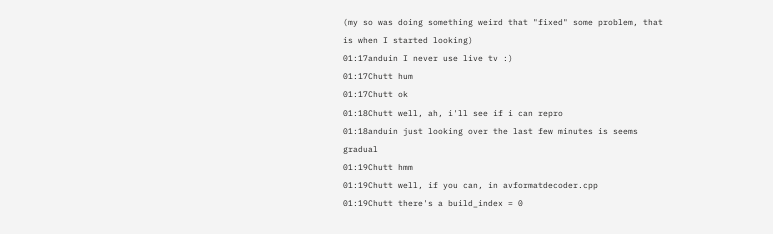(my so was doing something weird that "fixed" some problem, that is when I started looking)
01:17anduin I never use live tv :)
01:17Chutt hum
01:17Chutt ok
01:18Chutt well, ah, i'll see if i can repro
01:18anduin just looking over the last few minutes is seems gradual
01:19Chutt hmm
01:19Chutt well, if you can, in avformatdecoder.cpp
01:19Chutt there's a build_index = 0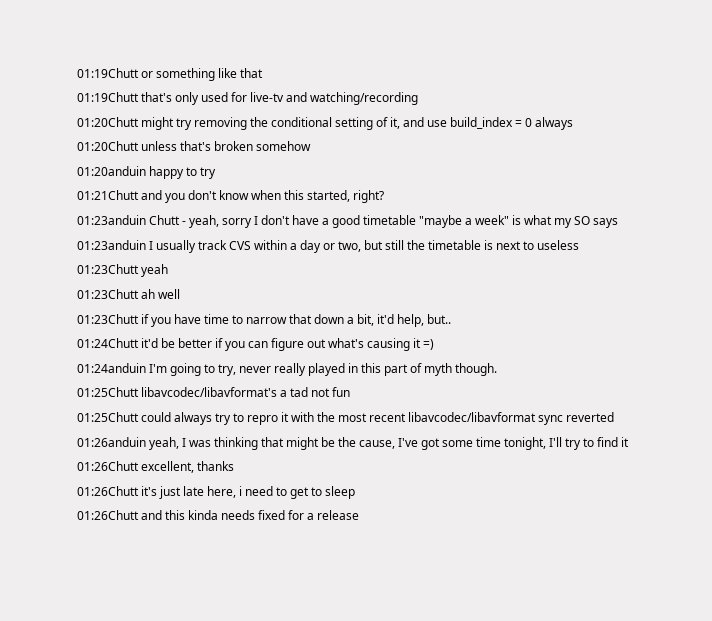01:19Chutt or something like that
01:19Chutt that's only used for live-tv and watching/recording
01:20Chutt might try removing the conditional setting of it, and use build_index = 0 always
01:20Chutt unless that's broken somehow
01:20anduin happy to try
01:21Chutt and you don't know when this started, right?
01:23anduin Chutt - yeah, sorry I don't have a good timetable "maybe a week" is what my SO says
01:23anduin I usually track CVS within a day or two, but still the timetable is next to useless
01:23Chutt yeah
01:23Chutt ah well
01:23Chutt if you have time to narrow that down a bit, it'd help, but..
01:24Chutt it'd be better if you can figure out what's causing it =)
01:24anduin I'm going to try, never really played in this part of myth though.
01:25Chutt libavcodec/libavformat's a tad not fun
01:25Chutt could always try to repro it with the most recent libavcodec/libavformat sync reverted
01:26anduin yeah, I was thinking that might be the cause, I've got some time tonight, I'll try to find it
01:26Chutt excellent, thanks
01:26Chutt it's just late here, i need to get to sleep
01:26Chutt and this kinda needs fixed for a release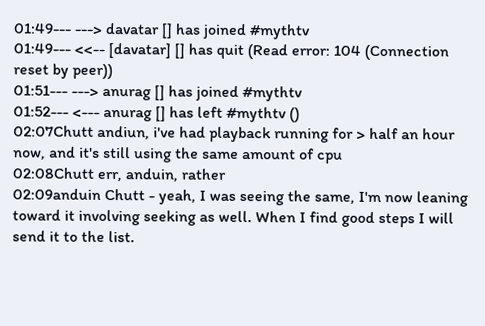01:49--- ---> davatar [] has joined #mythtv
01:49--- <<-- [davatar] [] has quit (Read error: 104 (Connection reset by peer))
01:51--- ---> anurag [] has joined #mythtv
01:52--- <--- anurag [] has left #mythtv ()
02:07Chutt andiun, i've had playback running for > half an hour now, and it's still using the same amount of cpu
02:08Chutt err, anduin, rather
02:09anduin Chutt - yeah, I was seeing the same, I'm now leaning toward it involving seeking as well. When I find good steps I will send it to the list.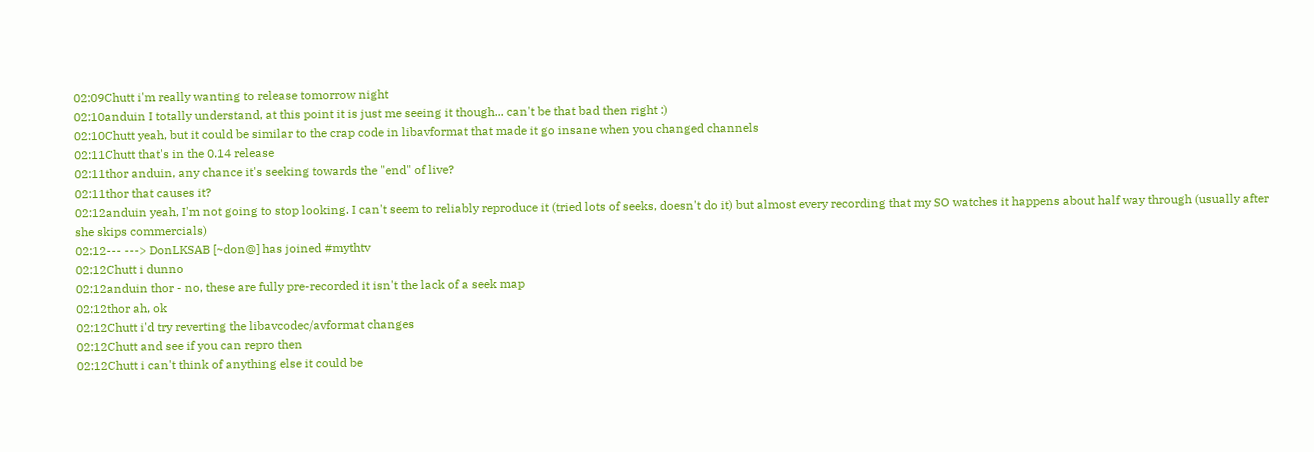02:09Chutt i'm really wanting to release tomorrow night
02:10anduin I totally understand, at this point it is just me seeing it though... can't be that bad then right :)
02:10Chutt yeah, but it could be similar to the crap code in libavformat that made it go insane when you changed channels
02:11Chutt that's in the 0.14 release
02:11thor anduin, any chance it's seeking towards the "end" of live?
02:11thor that causes it?
02:12anduin yeah, I'm not going to stop looking. I can't seem to reliably reproduce it (tried lots of seeks, doesn't do it) but almost every recording that my SO watches it happens about half way through (usually after she skips commercials)
02:12--- ---> DonLKSAB [~don@] has joined #mythtv
02:12Chutt i dunno
02:12anduin thor - no, these are fully pre-recorded it isn't the lack of a seek map
02:12thor ah, ok
02:12Chutt i'd try reverting the libavcodec/avformat changes
02:12Chutt and see if you can repro then
02:12Chutt i can't think of anything else it could be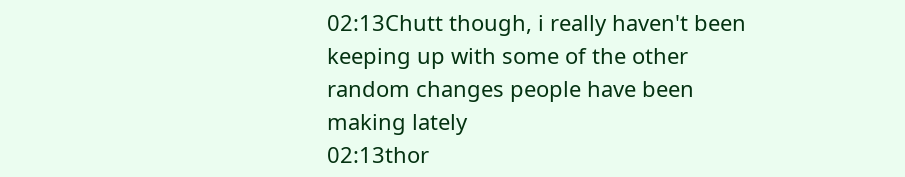02:13Chutt though, i really haven't been keeping up with some of the other random changes people have been making lately
02:13thor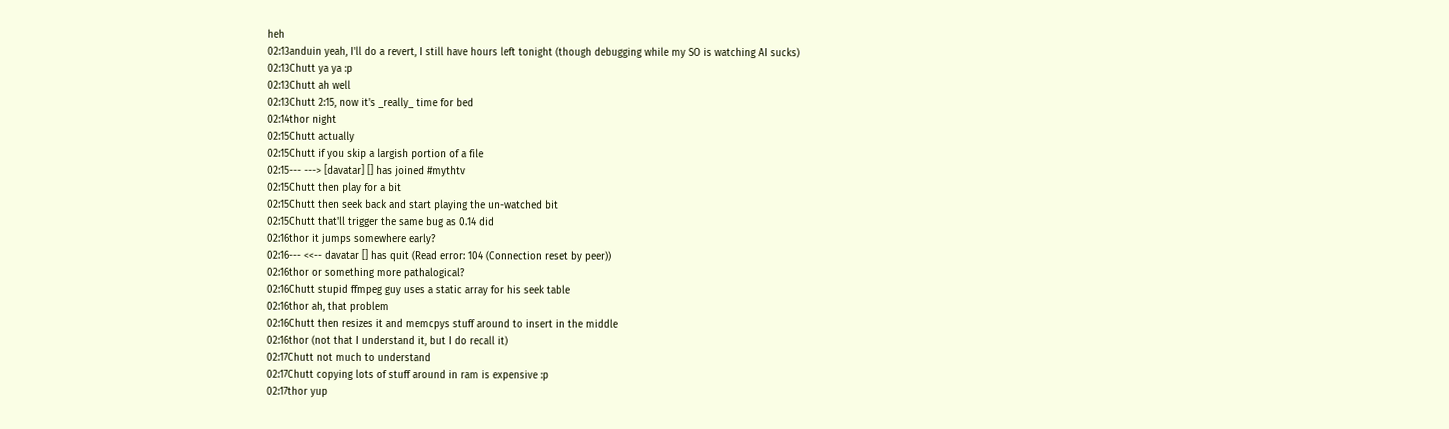heh
02:13anduin yeah, I'll do a revert, I still have hours left tonight (though debugging while my SO is watching AI sucks)
02:13Chutt ya ya :p
02:13Chutt ah well
02:13Chutt 2:15, now it's _really_ time for bed
02:14thor night
02:15Chutt actually
02:15Chutt if you skip a largish portion of a file
02:15--- ---> [davatar] [] has joined #mythtv
02:15Chutt then play for a bit
02:15Chutt then seek back and start playing the un-watched bit
02:15Chutt that'll trigger the same bug as 0.14 did
02:16thor it jumps somewhere early?
02:16--- <<-- davatar [] has quit (Read error: 104 (Connection reset by peer))
02:16thor or something more pathalogical?
02:16Chutt stupid ffmpeg guy uses a static array for his seek table
02:16thor ah, that problem
02:16Chutt then resizes it and memcpys stuff around to insert in the middle
02:16thor (not that I understand it, but I do recall it)
02:17Chutt not much to understand
02:17Chutt copying lots of stuff around in ram is expensive :p
02:17thor yup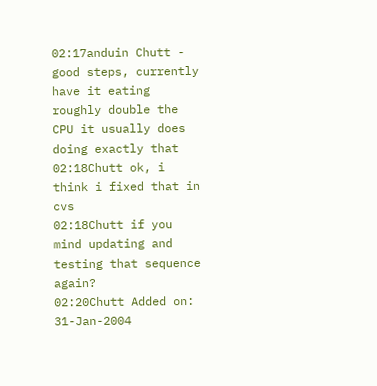02:17anduin Chutt - good steps, currently have it eating roughly double the CPU it usually does doing exactly that
02:18Chutt ok, i think i fixed that in cvs
02:18Chutt if you mind updating and testing that sequence again?
02:20Chutt Added on: 31-Jan-2004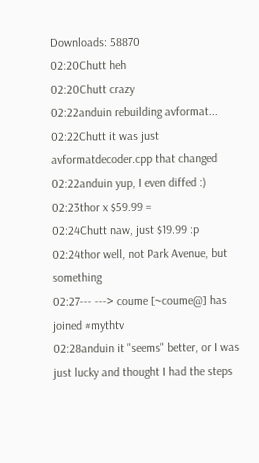Downloads: 58870
02:20Chutt heh
02:20Chutt crazy
02:22anduin rebuilding avformat...
02:22Chutt it was just avformatdecoder.cpp that changed
02:22anduin yup, I even diffed :)
02:23thor x $59.99 =
02:24Chutt naw, just $19.99 :p
02:24thor well, not Park Avenue, but something
02:27--- ---> coume [~coume@] has joined #mythtv
02:28anduin it "seems" better, or I was just lucky and thought I had the steps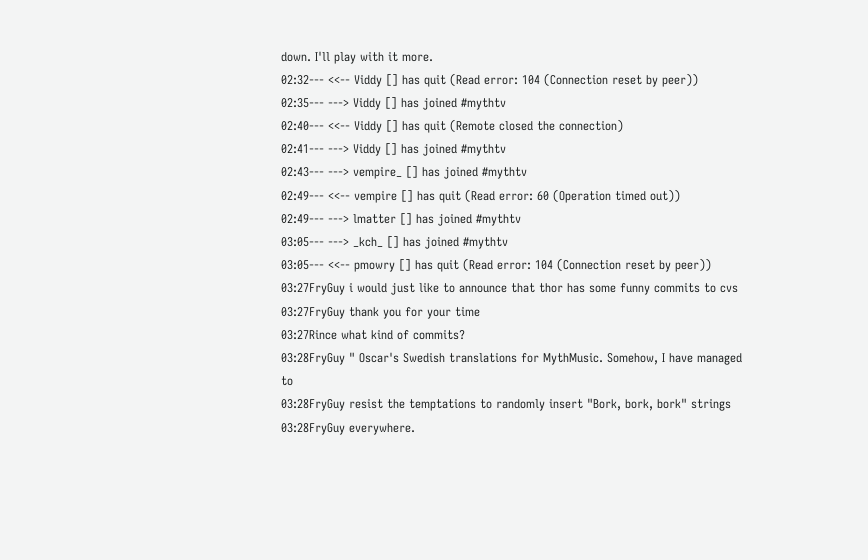down. I'll play with it more.
02:32--- <<-- Viddy [] has quit (Read error: 104 (Connection reset by peer))
02:35--- ---> Viddy [] has joined #mythtv
02:40--- <<-- Viddy [] has quit (Remote closed the connection)
02:41--- ---> Viddy [] has joined #mythtv
02:43--- ---> vempire_ [] has joined #mythtv
02:49--- <<-- vempire [] has quit (Read error: 60 (Operation timed out))
02:49--- ---> lmatter [] has joined #mythtv
03:05--- ---> _kch_ [] has joined #mythtv
03:05--- <<-- pmowry [] has quit (Read error: 104 (Connection reset by peer))
03:27FryGuy i would just like to announce that thor has some funny commits to cvs
03:27FryGuy thank you for your time
03:27Rince what kind of commits?
03:28FryGuy " Oscar's Swedish translations for MythMusic. Somehow, I have managed to
03:28FryGuy resist the temptations to randomly insert "Bork, bork, bork" strings
03:28FryGuy everywhere.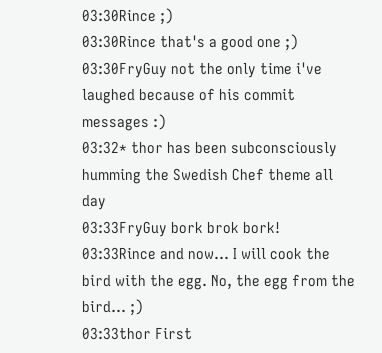03:30Rince ;)
03:30Rince that's a good one ;)
03:30FryGuy not the only time i've laughed because of his commit messages :)
03:32* thor has been subconsciously humming the Swedish Chef theme all day
03:33FryGuy bork brok bork!
03:33Rince and now... I will cook the bird with the egg. No, the egg from the bird... ;)
03:33thor First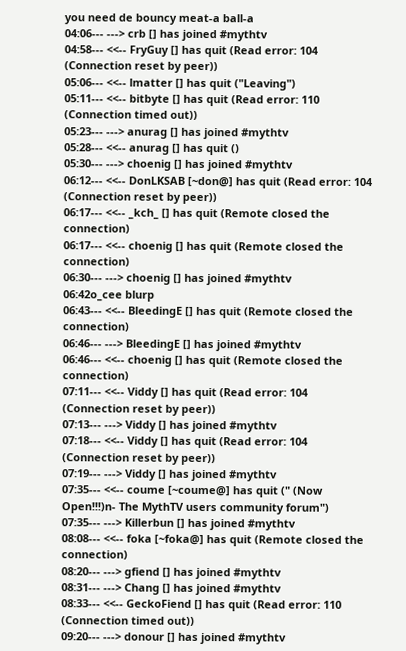you need de bouncy meat-a ball-a
04:06--- ---> crb [] has joined #mythtv
04:58--- <<-- FryGuy [] has quit (Read error: 104 (Connection reset by peer))
05:06--- <<-- lmatter [] has quit ("Leaving")
05:11--- <<-- bitbyte [] has quit (Read error: 110 (Connection timed out))
05:23--- ---> anurag [] has joined #mythtv
05:28--- <<-- anurag [] has quit ()
05:30--- ---> choenig [] has joined #mythtv
06:12--- <<-- DonLKSAB [~don@] has quit (Read error: 104 (Connection reset by peer))
06:17--- <<-- _kch_ [] has quit (Remote closed the connection)
06:17--- <<-- choenig [] has quit (Remote closed the connection)
06:30--- ---> choenig [] has joined #mythtv
06:42o_cee blurp
06:43--- <<-- BleedingE [] has quit (Remote closed the connection)
06:46--- ---> BleedingE [] has joined #mythtv
06:46--- <<-- choenig [] has quit (Remote closed the connection)
07:11--- <<-- Viddy [] has quit (Read error: 104 (Connection reset by peer))
07:13--- ---> Viddy [] has joined #mythtv
07:18--- <<-- Viddy [] has quit (Read error: 104 (Connection reset by peer))
07:19--- ---> Viddy [] has joined #mythtv
07:35--- <<-- coume [~coume@] has quit (" (Now Open!!!)n- The MythTV users community forum")
07:35--- ---> Killerbun [] has joined #mythtv
08:08--- <<-- foka [~foka@] has quit (Remote closed the connection)
08:20--- ---> gfiend [] has joined #mythtv
08:31--- ---> Chang [] has joined #mythtv
08:33--- <<-- GeckoFiend [] has quit (Read error: 110 (Connection timed out))
09:20--- ---> donour [] has joined #mythtv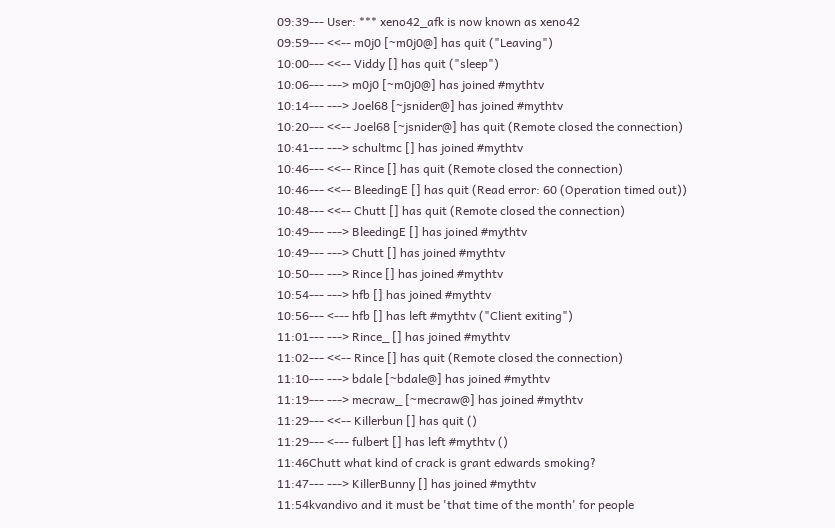09:39--- User: *** xeno42_afk is now known as xeno42
09:59--- <<-- m0j0 [~m0j0@] has quit ("Leaving")
10:00--- <<-- Viddy [] has quit ("sleep")
10:06--- ---> m0j0 [~m0j0@] has joined #mythtv
10:14--- ---> Joel68 [~jsnider@] has joined #mythtv
10:20--- <<-- Joel68 [~jsnider@] has quit (Remote closed the connection)
10:41--- ---> schultmc [] has joined #mythtv
10:46--- <<-- Rince [] has quit (Remote closed the connection)
10:46--- <<-- BleedingE [] has quit (Read error: 60 (Operation timed out))
10:48--- <<-- Chutt [] has quit (Remote closed the connection)
10:49--- ---> BleedingE [] has joined #mythtv
10:49--- ---> Chutt [] has joined #mythtv
10:50--- ---> Rince [] has joined #mythtv
10:54--- ---> hfb [] has joined #mythtv
10:56--- <--- hfb [] has left #mythtv ("Client exiting")
11:01--- ---> Rince_ [] has joined #mythtv
11:02--- <<-- Rince [] has quit (Remote closed the connection)
11:10--- ---> bdale [~bdale@] has joined #mythtv
11:19--- ---> mecraw_ [~mecraw@] has joined #mythtv
11:29--- <<-- Killerbun [] has quit ()
11:29--- <--- fulbert [] has left #mythtv ()
11:46Chutt what kind of crack is grant edwards smoking?
11:47--- ---> KillerBunny [] has joined #mythtv
11:54kvandivo and it must be 'that time of the month' for people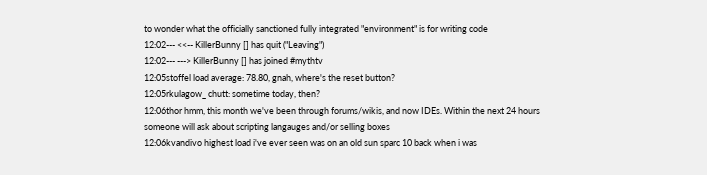to wonder what the officially sanctioned fully integrated "environment" is for writing code
12:02--- <<-- KillerBunny [] has quit ("Leaving")
12:02--- ---> KillerBunny [] has joined #mythtv
12:05stoffel load average: 78.80, gnah, where's the reset button?
12:05rkulagow_ chutt: sometime today, then?
12:06thor hmm, this month we've been through forums/wikis, and now IDEs. Within the next 24 hours someone will ask about scripting langauges and/or selling boxes
12:06kvandivo highest load i've ever seen was on an old sun sparc 10 back when i was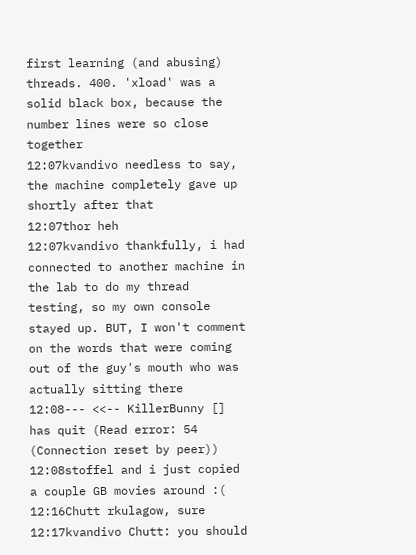first learning (and abusing) threads. 400. 'xload' was a solid black box, because the number lines were so close together
12:07kvandivo needless to say, the machine completely gave up shortly after that
12:07thor heh
12:07kvandivo thankfully, i had connected to another machine in the lab to do my thread testing, so my own console stayed up. BUT, I won't comment on the words that were coming out of the guy's mouth who was actually sitting there
12:08--- <<-- KillerBunny [] has quit (Read error: 54 (Connection reset by peer))
12:08stoffel and i just copied a couple GB movies around :(
12:16Chutt rkulagow, sure
12:17kvandivo Chutt: you should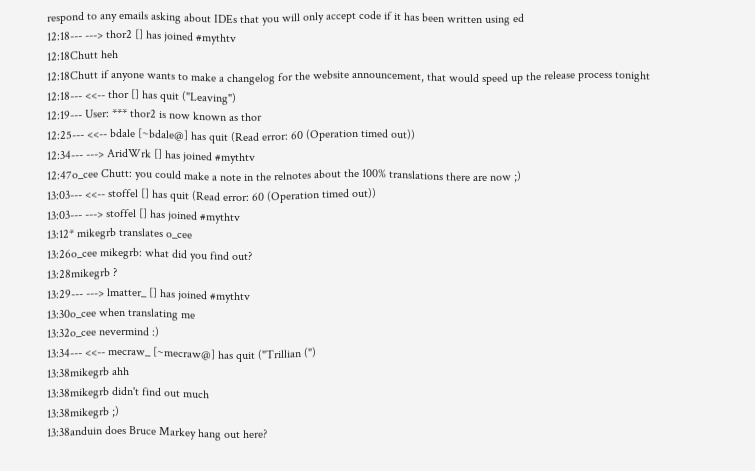respond to any emails asking about IDEs that you will only accept code if it has been written using ed
12:18--- ---> thor2 [] has joined #mythtv
12:18Chutt heh
12:18Chutt if anyone wants to make a changelog for the website announcement, that would speed up the release process tonight
12:18--- <<-- thor [] has quit ("Leaving")
12:19--- User: *** thor2 is now known as thor
12:25--- <<-- bdale [~bdale@] has quit (Read error: 60 (Operation timed out))
12:34--- ---> AridWrk [] has joined #mythtv
12:47o_cee Chutt: you could make a note in the relnotes about the 100% translations there are now ;)
13:03--- <<-- stoffel [] has quit (Read error: 60 (Operation timed out))
13:03--- ---> stoffel [] has joined #mythtv
13:12* mikegrb translates o_cee
13:26o_cee mikegrb: what did you find out?
13:28mikegrb ?
13:29--- ---> lmatter_ [] has joined #mythtv
13:30o_cee when translating me
13:32o_cee nevermind :)
13:34--- <<-- mecraw_ [~mecraw@] has quit ("Trillian (")
13:38mikegrb ahh
13:38mikegrb didn't find out much
13:38mikegrb ;)
13:38anduin does Bruce Markey hang out here?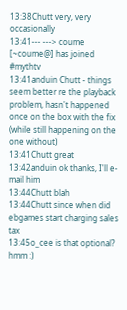13:38Chutt very, very occasionally
13:41--- ---> coume [~coume@] has joined #mythtv
13:41anduin Chutt - things seem better re the playback problem, hasn't happened once on the box with the fix (while still happening on the one without)
13:41Chutt great
13:42anduin ok thanks, I'll e-mail him
13:44Chutt blah
13:44Chutt since when did ebgames start charging sales tax
13:45o_cee is that optional? hmm :)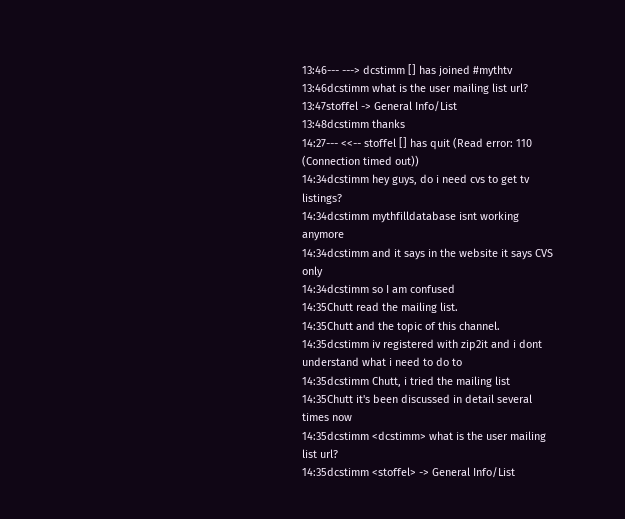13:46--- ---> dcstimm [] has joined #mythtv
13:46dcstimm what is the user mailing list url?
13:47stoffel -> General Info/List
13:48dcstimm thanks
14:27--- <<-- stoffel [] has quit (Read error: 110 (Connection timed out))
14:34dcstimm hey guys, do i need cvs to get tv listings?
14:34dcstimm mythfilldatabase isnt working anymore
14:34dcstimm and it says in the website it says CVS only
14:34dcstimm so I am confused
14:35Chutt read the mailing list.
14:35Chutt and the topic of this channel.
14:35dcstimm iv registered with zip2it and i dont understand what i need to do to
14:35dcstimm Chutt, i tried the mailing list
14:35Chutt it's been discussed in detail several times now
14:35dcstimm <dcstimm> what is the user mailing list url?
14:35dcstimm <stoffel> -> General Info/List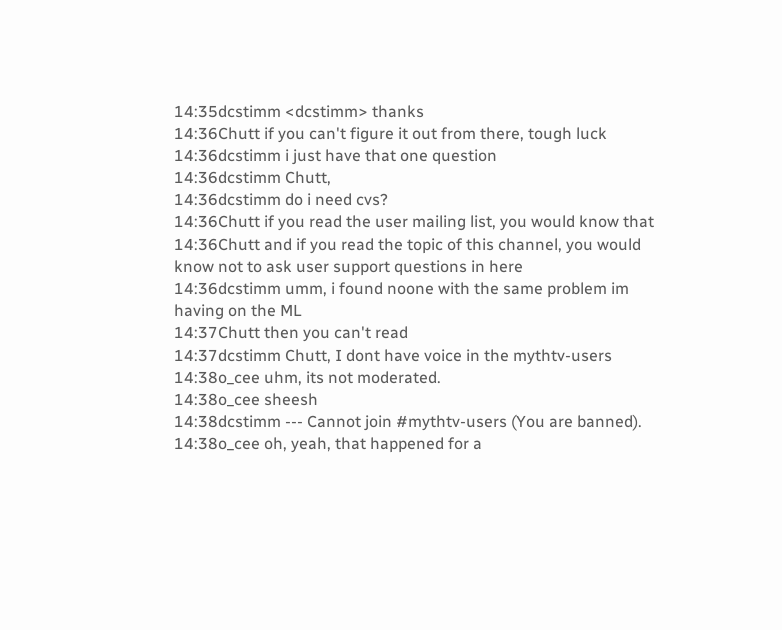14:35dcstimm <dcstimm> thanks
14:36Chutt if you can't figure it out from there, tough luck
14:36dcstimm i just have that one question
14:36dcstimm Chutt,
14:36dcstimm do i need cvs?
14:36Chutt if you read the user mailing list, you would know that
14:36Chutt and if you read the topic of this channel, you would know not to ask user support questions in here
14:36dcstimm umm, i found noone with the same problem im having on the ML
14:37Chutt then you can't read
14:37dcstimm Chutt, I dont have voice in the mythtv-users
14:38o_cee uhm, its not moderated.
14:38o_cee sheesh
14:38dcstimm --- Cannot join #mythtv-users (You are banned).
14:38o_cee oh, yeah, that happened for a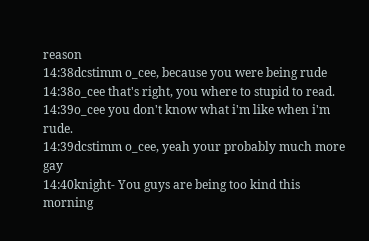reason
14:38dcstimm o_cee, because you were being rude
14:38o_cee that's right, you where to stupid to read.
14:39o_cee you don't know what i'm like when i'm rude.
14:39dcstimm o_cee, yeah your probably much more gay
14:40knight- You guys are being too kind this morning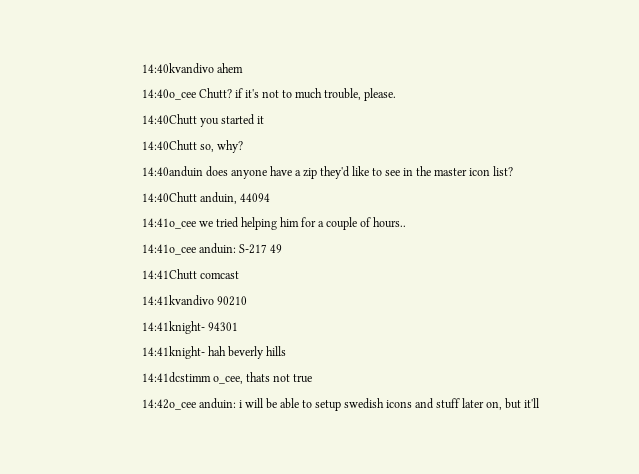14:40kvandivo ahem
14:40o_cee Chutt? if it's not to much trouble, please.
14:40Chutt you started it
14:40Chutt so, why?
14:40anduin does anyone have a zip they'd like to see in the master icon list?
14:40Chutt anduin, 44094
14:41o_cee we tried helping him for a couple of hours..
14:41o_cee anduin: S-217 49
14:41Chutt comcast
14:41kvandivo 90210
14:41knight- 94301
14:41knight- hah beverly hills
14:41dcstimm o_cee, thats not true
14:42o_cee anduin: i will be able to setup swedish icons and stuff later on, but it'll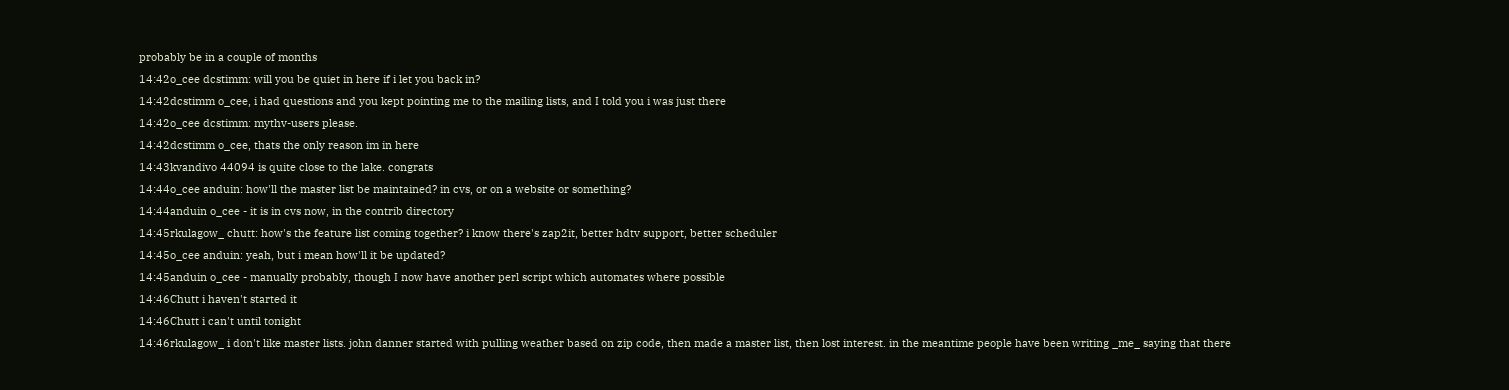probably be in a couple of months
14:42o_cee dcstimm: will you be quiet in here if i let you back in?
14:42dcstimm o_cee, i had questions and you kept pointing me to the mailing lists, and I told you i was just there
14:42o_cee dcstimm: mythv-users please.
14:42dcstimm o_cee, thats the only reason im in here
14:43kvandivo 44094 is quite close to the lake. congrats
14:44o_cee anduin: how'll the master list be maintained? in cvs, or on a website or something?
14:44anduin o_cee - it is in cvs now, in the contrib directory
14:45rkulagow_ chutt: how's the feature list coming together? i know there's zap2it, better hdtv support, better scheduler
14:45o_cee anduin: yeah, but i mean how'll it be updated?
14:45anduin o_cee - manually probably, though I now have another perl script which automates where possible
14:46Chutt i haven't started it
14:46Chutt i can't until tonight
14:46rkulagow_ i don't like master lists. john danner started with pulling weather based on zip code, then made a master list, then lost interest. in the meantime people have been writing _me_ saying that there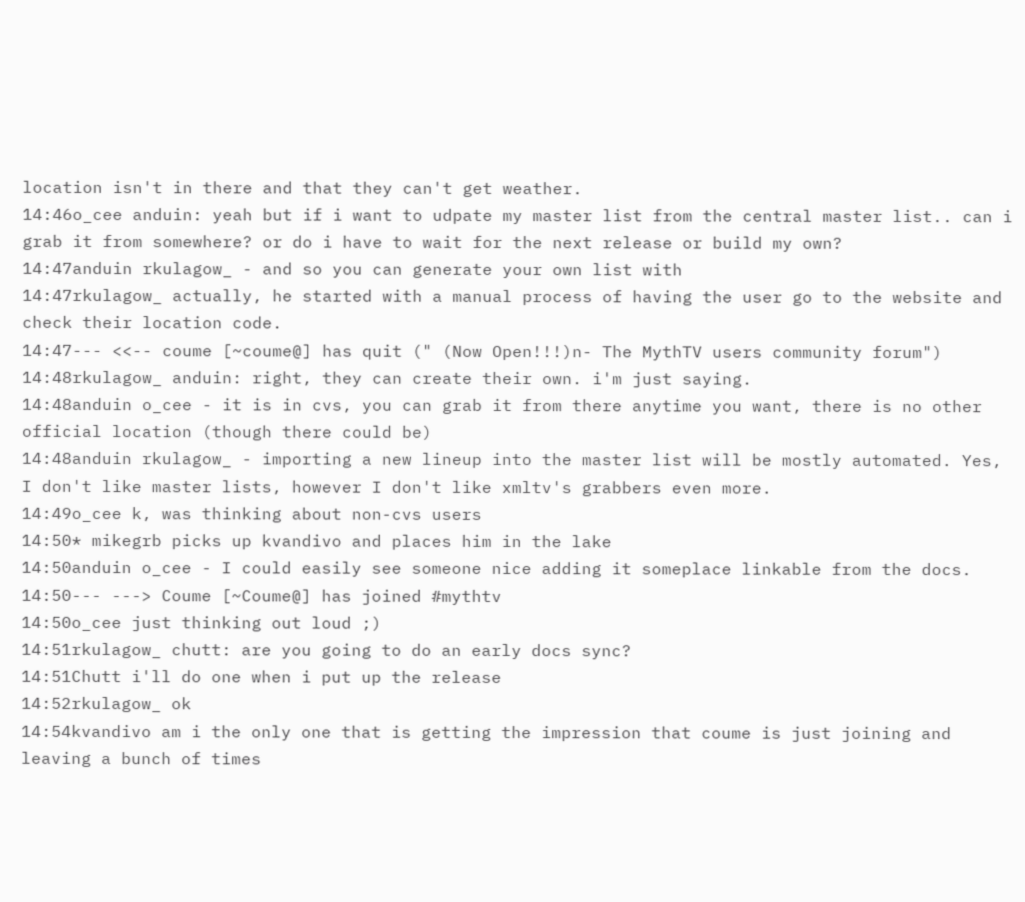location isn't in there and that they can't get weather.
14:46o_cee anduin: yeah but if i want to udpate my master list from the central master list.. can i grab it from somewhere? or do i have to wait for the next release or build my own?
14:47anduin rkulagow_ - and so you can generate your own list with
14:47rkulagow_ actually, he started with a manual process of having the user go to the website and check their location code.
14:47--- <<-- coume [~coume@] has quit (" (Now Open!!!)n- The MythTV users community forum")
14:48rkulagow_ anduin: right, they can create their own. i'm just saying.
14:48anduin o_cee - it is in cvs, you can grab it from there anytime you want, there is no other official location (though there could be)
14:48anduin rkulagow_ - importing a new lineup into the master list will be mostly automated. Yes, I don't like master lists, however I don't like xmltv's grabbers even more.
14:49o_cee k, was thinking about non-cvs users
14:50* mikegrb picks up kvandivo and places him in the lake
14:50anduin o_cee - I could easily see someone nice adding it someplace linkable from the docs.
14:50--- ---> Coume [~Coume@] has joined #mythtv
14:50o_cee just thinking out loud ;)
14:51rkulagow_ chutt: are you going to do an early docs sync?
14:51Chutt i'll do one when i put up the release
14:52rkulagow_ ok
14:54kvandivo am i the only one that is getting the impression that coume is just joining and leaving a bunch of times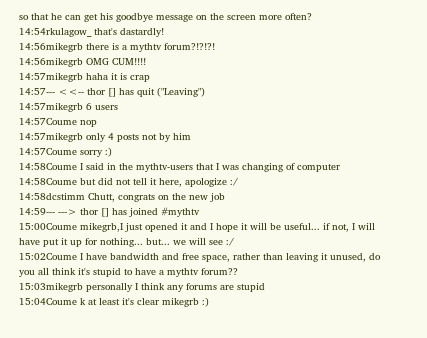so that he can get his goodbye message on the screen more often?
14:54rkulagow_ that's dastardly!
14:56mikegrb there is a mythtv forum?!?!?!
14:56mikegrb OMG CUM!!!!
14:57mikegrb haha it is crap
14:57--- <<-- thor [] has quit ("Leaving")
14:57mikegrb 6 users
14:57Coume nop
14:57mikegrb only 4 posts not by him
14:57Coume sorry :)
14:58Coume I said in the mythtv-users that I was changing of computer
14:58Coume but did not tell it here, apologize :/
14:58dcstimm Chutt, congrats on the new job
14:59--- ---> thor [] has joined #mythtv
15:00Coume mikegrb,I just opened it and I hope it will be useful... if not, I will have put it up for nothing... but... we will see :/
15:02Coume I have bandwidth and free space, rather than leaving it unused, do you all think it's stupid to have a mythtv forum??
15:03mikegrb personally I think any forums are stupid
15:04Coume k at least it's clear mikegrb :)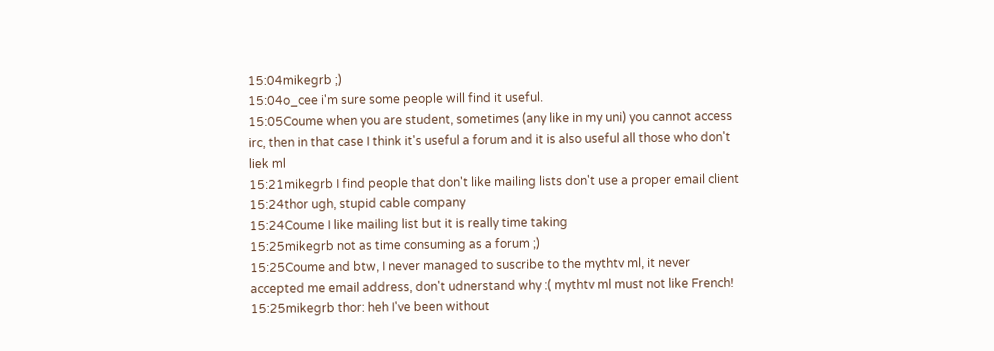15:04mikegrb ;)
15:04o_cee i'm sure some people will find it useful.
15:05Coume when you are student, sometimes (any like in my uni) you cannot access irc, then in that case I think it's useful a forum and it is also useful all those who don't liek ml
15:21mikegrb I find people that don't like mailing lists don't use a proper email client
15:24thor ugh, stupid cable company
15:24Coume I like mailing list but it is really time taking
15:25mikegrb not as time consuming as a forum ;)
15:25Coume and btw, I never managed to suscribe to the mythtv ml, it never accepted me email address, don't udnerstand why :( mythtv ml must not like French!
15:25mikegrb thor: heh I've been without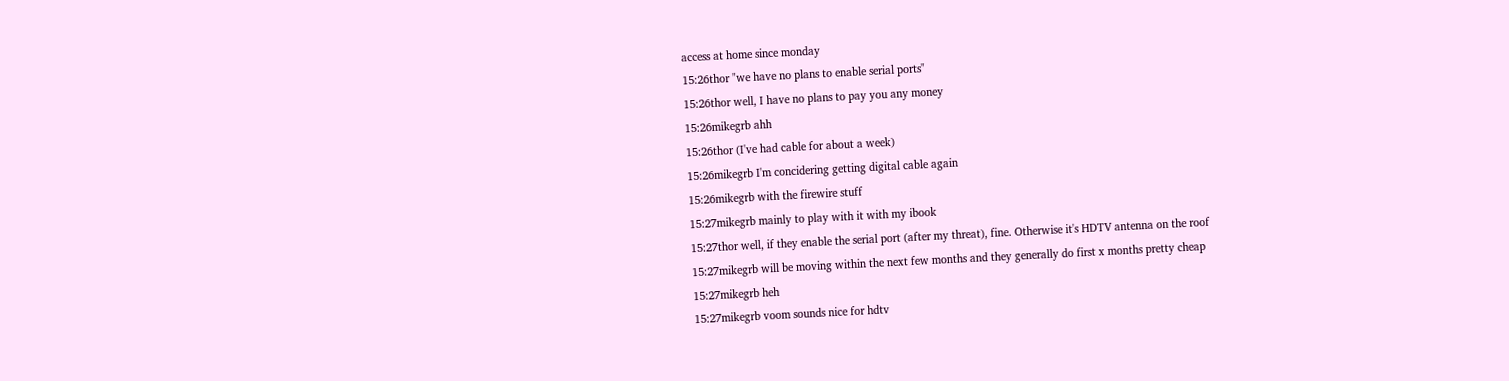access at home since monday
15:26thor "we have no plans to enable serial ports"
15:26thor well, I have no plans to pay you any money
15:26mikegrb ahh
15:26thor (I've had cable for about a week)
15:26mikegrb I'm concidering getting digital cable again
15:26mikegrb with the firewire stuff
15:27mikegrb mainly to play with it with my ibook
15:27thor well, if they enable the serial port (after my threat), fine. Otherwise it's HDTV antenna on the roof
15:27mikegrb will be moving within the next few months and they generally do first x months pretty cheap
15:27mikegrb heh
15:27mikegrb voom sounds nice for hdtv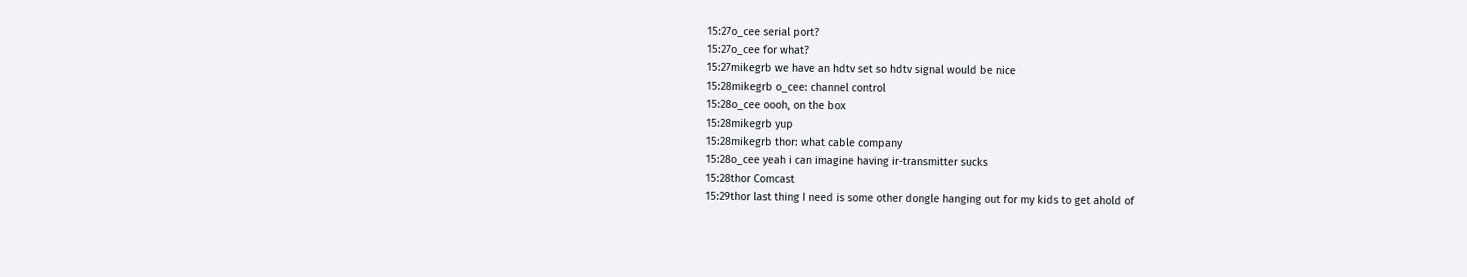15:27o_cee serial port?
15:27o_cee for what?
15:27mikegrb we have an hdtv set so hdtv signal would be nice
15:28mikegrb o_cee: channel control
15:28o_cee oooh, on the box
15:28mikegrb yup
15:28mikegrb thor: what cable company
15:28o_cee yeah i can imagine having ir-transmitter sucks
15:28thor Comcast
15:29thor last thing I need is some other dongle hanging out for my kids to get ahold of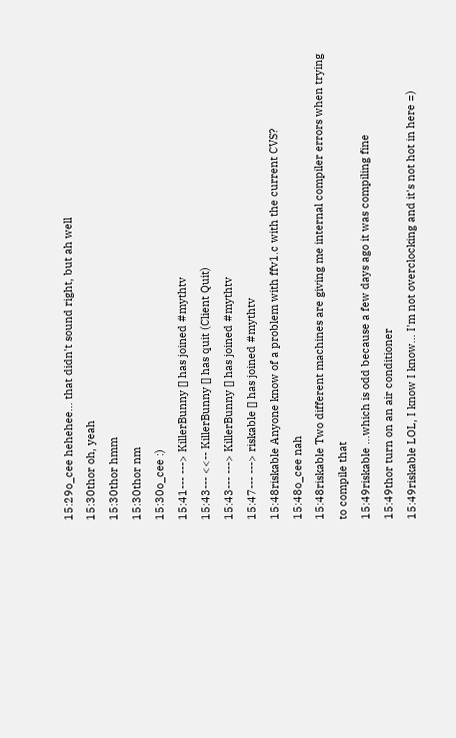15:29o_cee hehehee... that didn't sound right, but ah well
15:30thor oh, yeah
15:30thor hmm
15:30thor nm
15:30o_cee :)
15:41--- ---> KillerBunny [] has joined #mythtv
15:43--- <<-- KillerBunny [] has quit (Client Quit)
15:43--- ---> KillerBunny [] has joined #mythtv
15:47--- ---> riskable [] has joined #mythtv
15:48riskable Anyone know of a problem with ffv1.c with the current CVS?
15:48o_cee nah
15:48riskable Two different machines are giving me internal compiler errors when trying to compile that
15:49riskable ...which is odd because a few days ago it was compiling fine
15:49thor turn on an air conditioner
15:49riskable LOL, I know I know... I'm not overclocking and it's not hot in here =)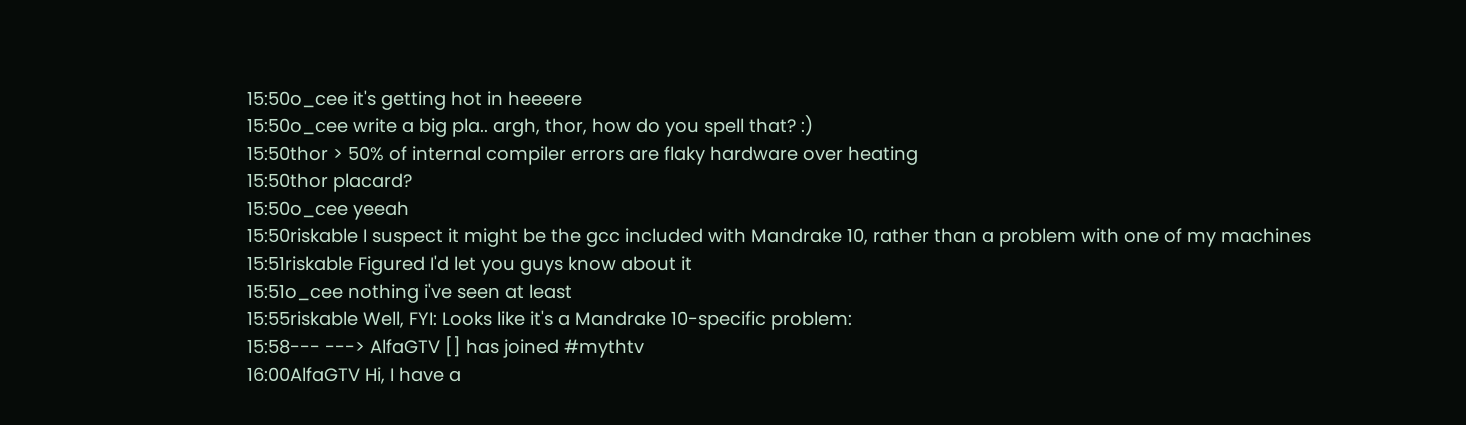15:50o_cee it's getting hot in heeeere
15:50o_cee write a big pla.. argh, thor, how do you spell that? :)
15:50thor > 50% of internal compiler errors are flaky hardware over heating
15:50thor placard?
15:50o_cee yeeah
15:50riskable I suspect it might be the gcc included with Mandrake 10, rather than a problem with one of my machines
15:51riskable Figured I'd let you guys know about it
15:51o_cee nothing i've seen at least
15:55riskable Well, FYI: Looks like it's a Mandrake 10-specific problem:
15:58--- ---> AlfaGTV [] has joined #mythtv
16:00AlfaGTV Hi, I have a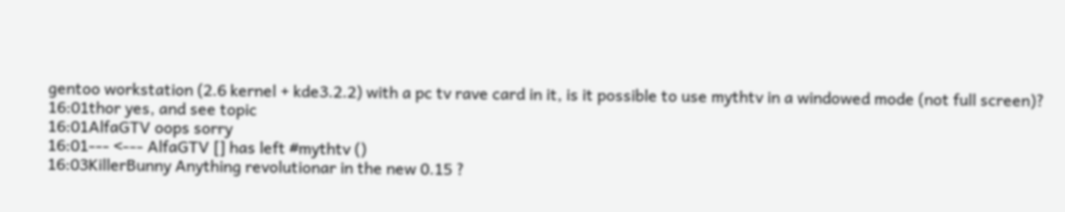gentoo workstation (2.6 kernel + kde3.2.2) with a pc tv rave card in it, is it possible to use mythtv in a windowed mode (not full screen)?
16:01thor yes, and see topic
16:01AlfaGTV oops sorry
16:01--- <--- AlfaGTV [] has left #mythtv ()
16:03KillerBunny Anything revolutionar in the new 0.15 ?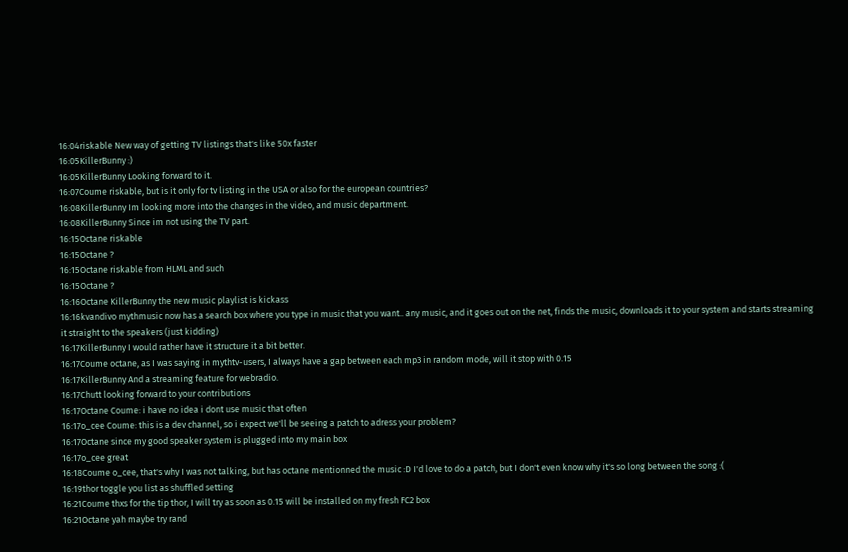16:04riskable New way of getting TV listings that's like 50x faster
16:05KillerBunny :)
16:05KillerBunny Looking forward to it.
16:07Coume riskable, but is it only for tv listing in the USA or also for the european countries?
16:08KillerBunny Im looking more into the changes in the video, and music department.
16:08KillerBunny Since im not using the TV part.
16:15Octane riskable
16:15Octane ?
16:15Octane riskable from HLML and such
16:15Octane ?
16:16Octane KillerBunny the new music playlist is kickass
16:16kvandivo mythmusic now has a search box where you type in music that you want.. any music, and it goes out on the net, finds the music, downloads it to your system and starts streaming it straight to the speakers (just kidding)
16:17KillerBunny I would rather have it structure it a bit better.
16:17Coume octane, as I was saying in mythtv-users, I always have a gap between each mp3 in random mode, will it stop with 0.15
16:17KillerBunny And a streaming feature for webradio.
16:17Chutt looking forward to your contributions
16:17Octane Coume: i have no idea i dont use music that often
16:17o_cee Coume: this is a dev channel, so i expect we'll be seeing a patch to adress your problem?
16:17Octane since my good speaker system is plugged into my main box
16:17o_cee great
16:18Coume o_cee, that's why I was not talking, but has octane mentionned the music :D I'd love to do a patch, but I don't even know why it's so long between the song :(
16:19thor toggle you list as shuffled setting
16:21Coume thxs for the tip thor, I will try as soon as 0.15 will be installed on my fresh FC2 box
16:21Octane yah maybe try rand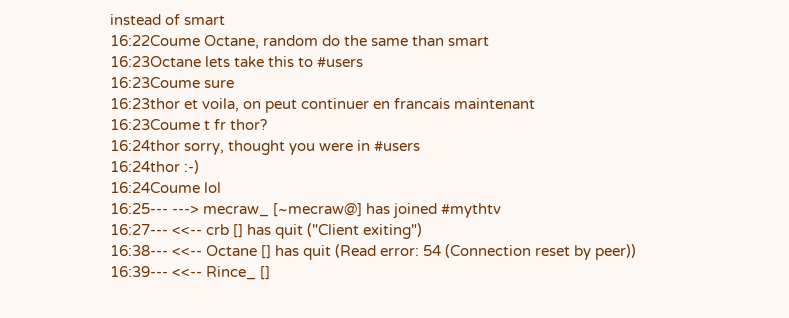instead of smart
16:22Coume Octane, random do the same than smart
16:23Octane lets take this to #users
16:23Coume sure
16:23thor et voila, on peut continuer en francais maintenant
16:23Coume t fr thor?
16:24thor sorry, thought you were in #users
16:24thor :-)
16:24Coume lol
16:25--- ---> mecraw_ [~mecraw@] has joined #mythtv
16:27--- <<-- crb [] has quit ("Client exiting")
16:38--- <<-- Octane [] has quit (Read error: 54 (Connection reset by peer))
16:39--- <<-- Rince_ []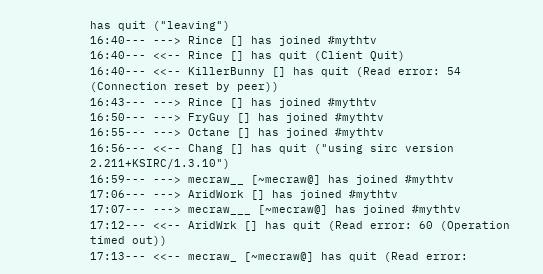has quit ("leaving")
16:40--- ---> Rince [] has joined #mythtv
16:40--- <<-- Rince [] has quit (Client Quit)
16:40--- <<-- KillerBunny [] has quit (Read error: 54 (Connection reset by peer))
16:43--- ---> Rince [] has joined #mythtv
16:50--- ---> FryGuy [] has joined #mythtv
16:55--- ---> Octane [] has joined #mythtv
16:56--- <<-- Chang [] has quit ("using sirc version 2.211+KSIRC/1.3.10")
16:59--- ---> mecraw__ [~mecraw@] has joined #mythtv
17:06--- ---> AridWork [] has joined #mythtv
17:07--- ---> mecraw___ [~mecraw@] has joined #mythtv
17:12--- <<-- AridWrk [] has quit (Read error: 60 (Operation timed out))
17:13--- <<-- mecraw_ [~mecraw@] has quit (Read error: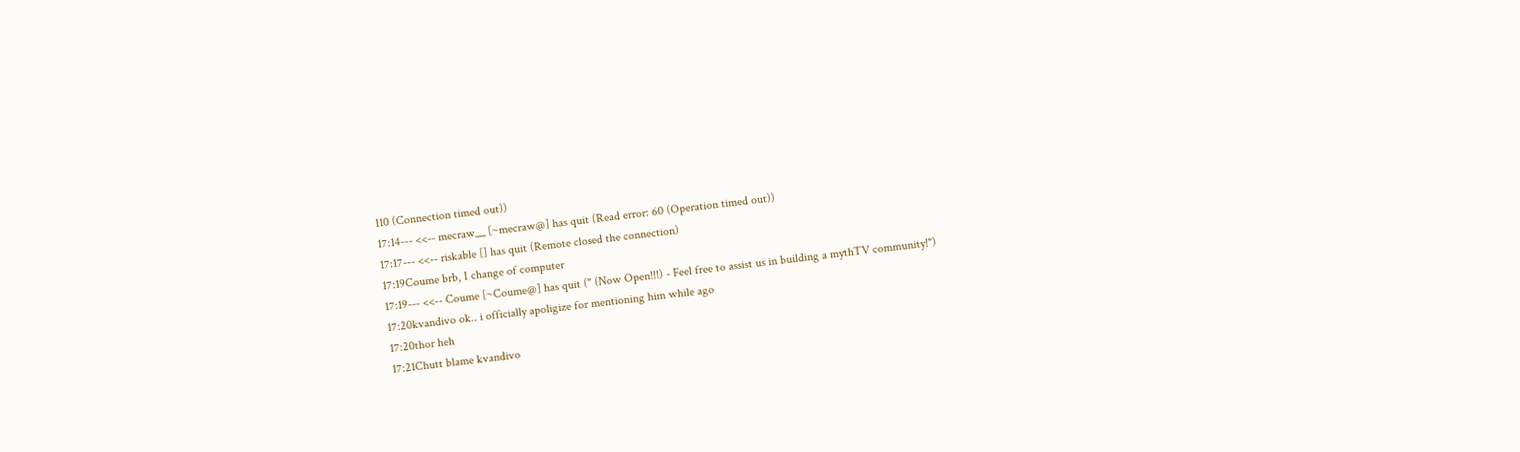110 (Connection timed out))
17:14--- <<-- mecraw__ [~mecraw@] has quit (Read error: 60 (Operation timed out))
17:17--- <<-- riskable [] has quit (Remote closed the connection)
17:19Coume brb, I change of computer
17:19--- <<-- Coume [~Coume@] has quit (" (Now Open!!!) - Feel free to assist us in building a mythTV community!")
17:20kvandivo ok.. i officially apoligize for mentioning him while ago
17:20thor heh
17:21Chutt blame kvandivo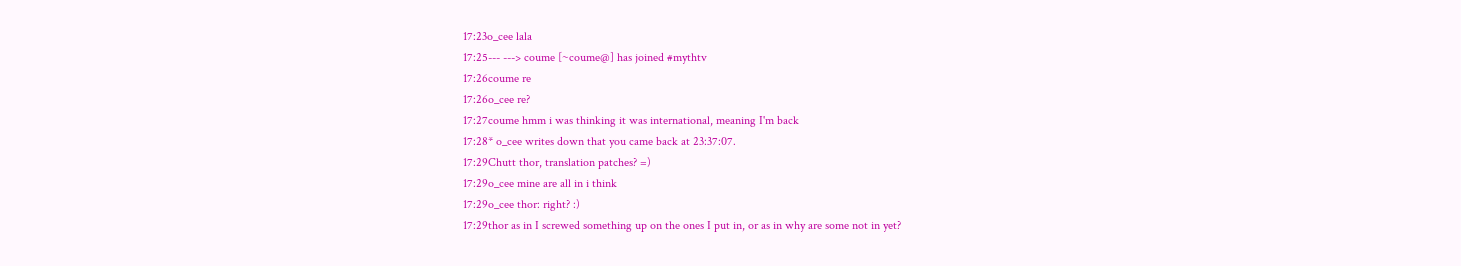17:23o_cee lala
17:25--- ---> coume [~coume@] has joined #mythtv
17:26coume re
17:26o_cee re?
17:27coume hmm i was thinking it was international, meaning I'm back
17:28* o_cee writes down that you came back at 23:37:07.
17:29Chutt thor, translation patches? =)
17:29o_cee mine are all in i think
17:29o_cee thor: right? :)
17:29thor as in I screwed something up on the ones I put in, or as in why are some not in yet?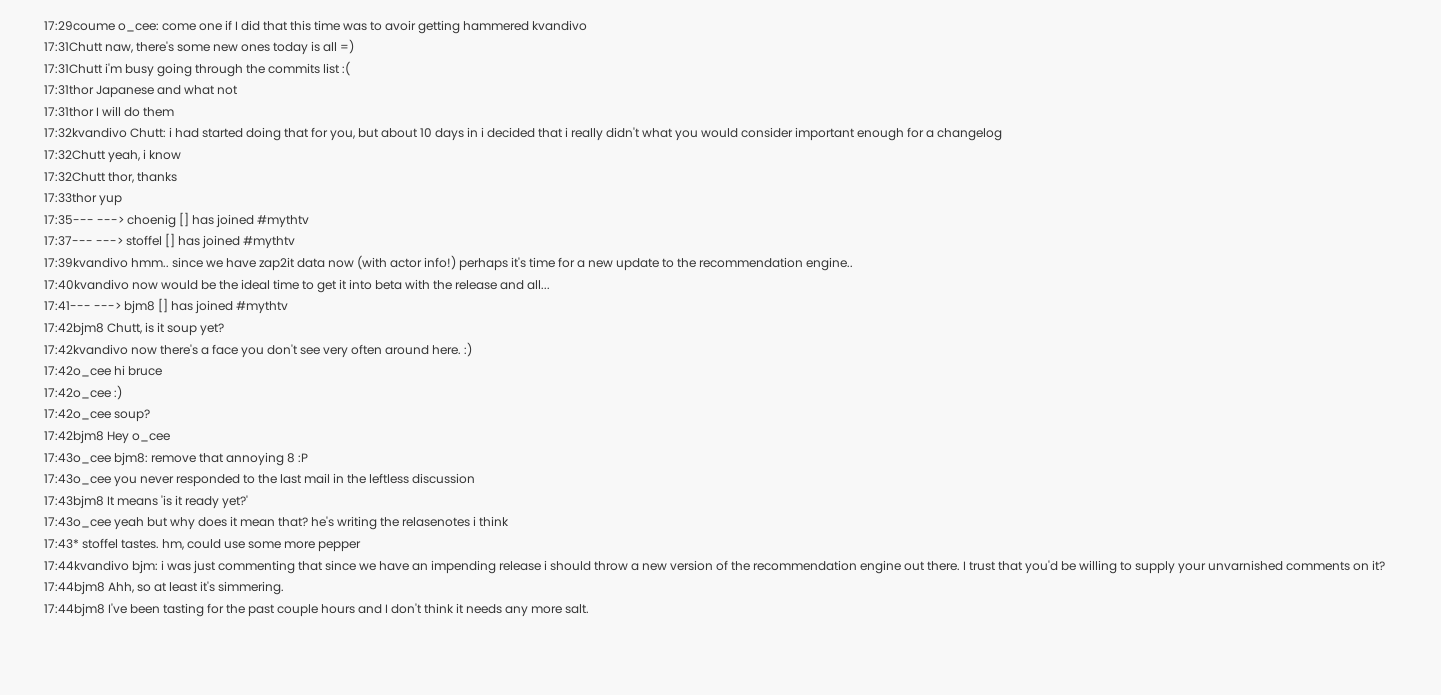17:29coume o_cee: come one if I did that this time was to avoir getting hammered kvandivo
17:31Chutt naw, there's some new ones today is all =)
17:31Chutt i'm busy going through the commits list :(
17:31thor Japanese and what not
17:31thor I will do them
17:32kvandivo Chutt: i had started doing that for you, but about 10 days in i decided that i really didn't what you would consider important enough for a changelog
17:32Chutt yeah, i know
17:32Chutt thor, thanks
17:33thor yup
17:35--- ---> choenig [] has joined #mythtv
17:37--- ---> stoffel [] has joined #mythtv
17:39kvandivo hmm.. since we have zap2it data now (with actor info!) perhaps it's time for a new update to the recommendation engine..
17:40kvandivo now would be the ideal time to get it into beta with the release and all...
17:41--- ---> bjm8 [] has joined #mythtv
17:42bjm8 Chutt, is it soup yet?
17:42kvandivo now there's a face you don't see very often around here. :)
17:42o_cee hi bruce
17:42o_cee :)
17:42o_cee soup?
17:42bjm8 Hey o_cee
17:43o_cee bjm8: remove that annoying 8 :P
17:43o_cee you never responded to the last mail in the leftless discussion
17:43bjm8 It means 'is it ready yet?'
17:43o_cee yeah but why does it mean that? he's writing the relasenotes i think
17:43* stoffel tastes. hm, could use some more pepper
17:44kvandivo bjm: i was just commenting that since we have an impending release i should throw a new version of the recommendation engine out there. I trust that you'd be willing to supply your unvarnished comments on it?
17:44bjm8 Ahh, so at least it's simmering.
17:44bjm8 I've been tasting for the past couple hours and I don't think it needs any more salt.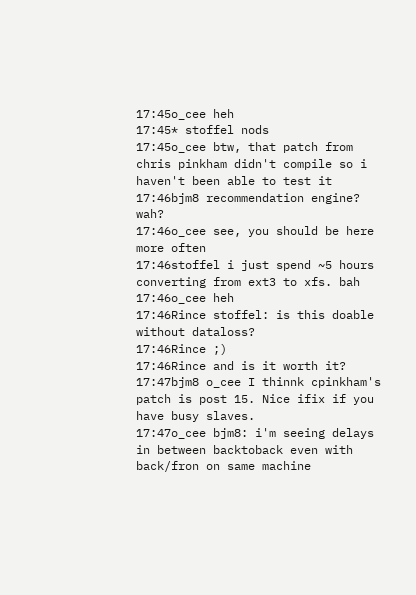17:45o_cee heh
17:45* stoffel nods
17:45o_cee btw, that patch from chris pinkham didn't compile so i haven't been able to test it
17:46bjm8 recommendation engine? wah?
17:46o_cee see, you should be here more often
17:46stoffel i just spend ~5 hours converting from ext3 to xfs. bah
17:46o_cee heh
17:46Rince stoffel: is this doable without dataloss?
17:46Rince ;)
17:46Rince and is it worth it?
17:47bjm8 o_cee I thinnk cpinkham's patch is post 15. Nice ifix if you have busy slaves.
17:47o_cee bjm8: i'm seeing delays in between backtoback even with back/fron on same machine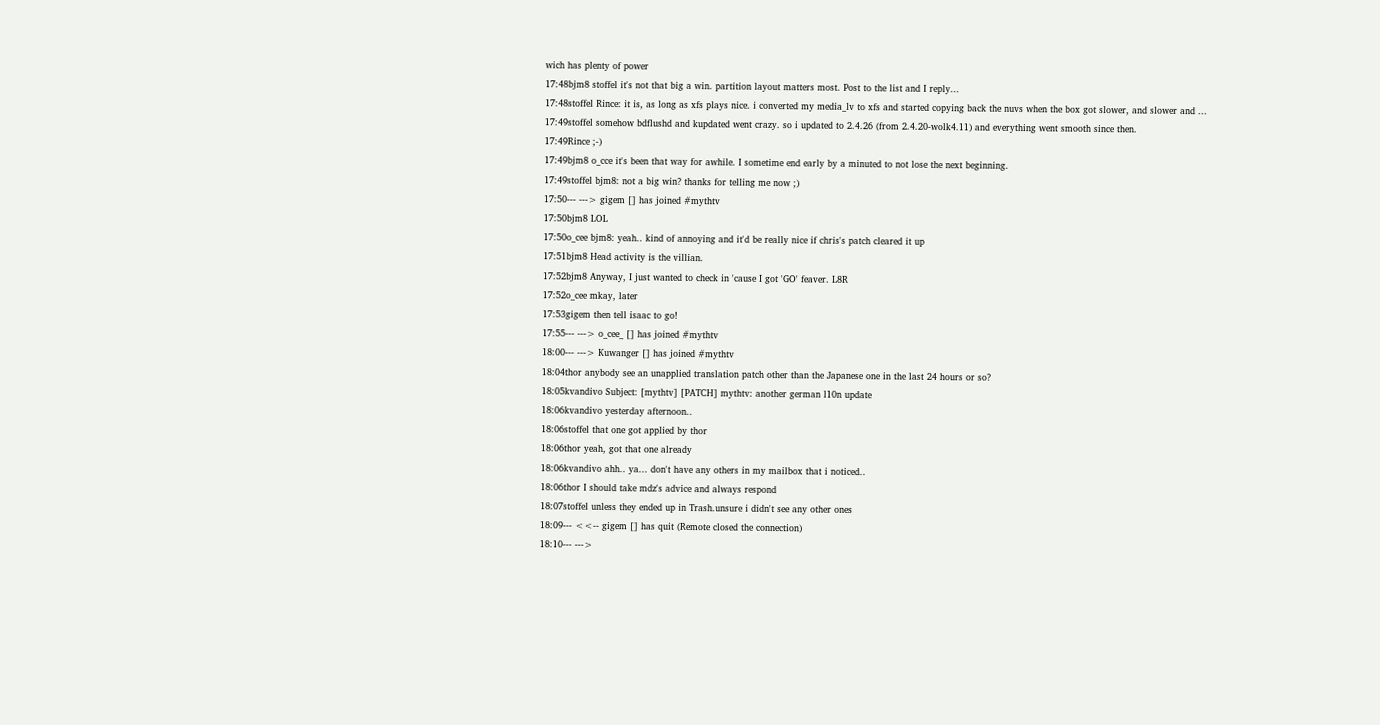wich has plenty of power
17:48bjm8 stoffel it's not that big a win. partition layout matters most. Post to the list and I reply...
17:48stoffel Rince: it is, as long as xfs plays nice. i converted my media_lv to xfs and started copying back the nuvs when the box got slower, and slower and ...
17:49stoffel somehow bdflushd and kupdated went crazy. so i updated to 2.4.26 (from 2.4.20-wolk4.11) and everything went smooth since then.
17:49Rince ;-)
17:49bjm8 o_cce it's been that way for awhile. I sometime end early by a minuted to not lose the next beginning.
17:49stoffel bjm8: not a big win? thanks for telling me now ;)
17:50--- ---> gigem [] has joined #mythtv
17:50bjm8 LOL
17:50o_cee bjm8: yeah.. kind of annoying and it'd be really nice if chris's patch cleared it up
17:51bjm8 Head activity is the villian.
17:52bjm8 Anyway, I just wanted to check in 'cause I got 'GO' feaver. L8R
17:52o_cee mkay, later
17:53gigem then tell isaac to go!
17:55--- ---> o_cee_ [] has joined #mythtv
18:00--- ---> Kuwanger [] has joined #mythtv
18:04thor anybody see an unapplied translation patch other than the Japanese one in the last 24 hours or so?
18:05kvandivo Subject: [mythtv] [PATCH] mythtv: another german l10n update
18:06kvandivo yesterday afternoon..
18:06stoffel that one got applied by thor
18:06thor yeah, got that one already
18:06kvandivo ahh.. ya... don't have any others in my mailbox that i noticed..
18:06thor I should take mdz's advice and always respond
18:07stoffel unless they ended up in Trash.unsure i didn't see any other ones
18:09--- <<-- gigem [] has quit (Remote closed the connection)
18:10--- --->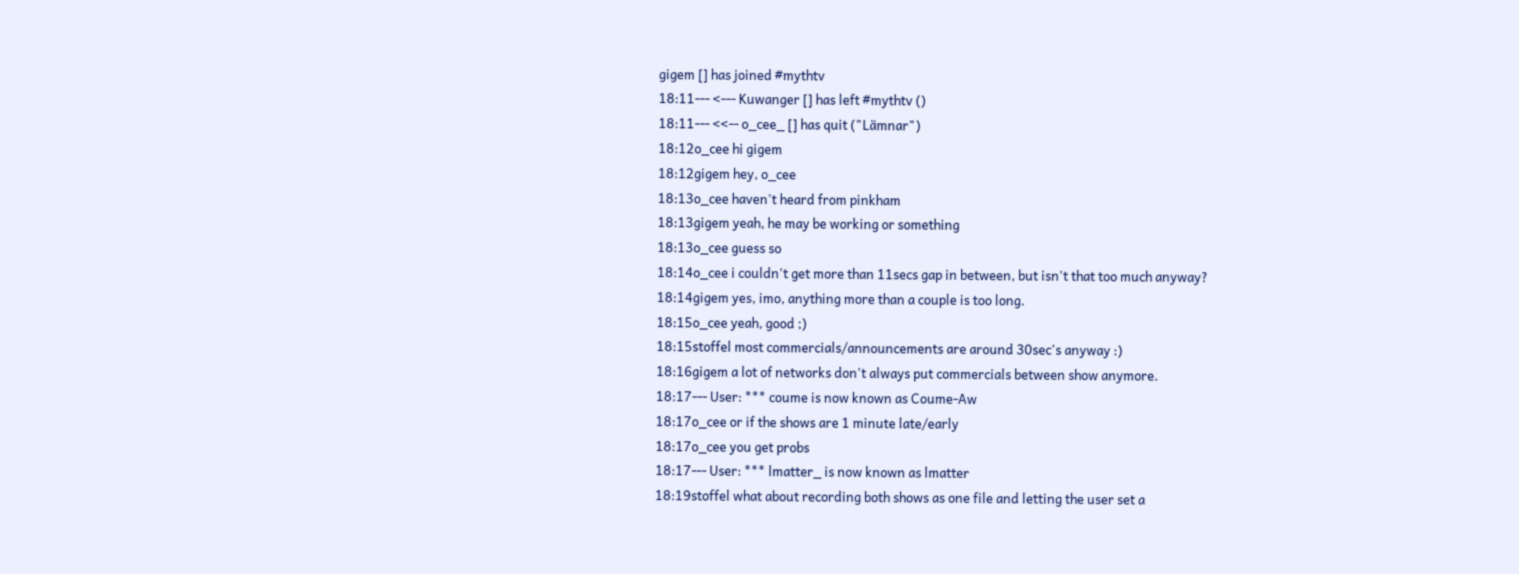gigem [] has joined #mythtv
18:11--- <--- Kuwanger [] has left #mythtv ()
18:11--- <<-- o_cee_ [] has quit ("Lämnar")
18:12o_cee hi gigem
18:12gigem hey, o_cee
18:13o_cee haven't heard from pinkham
18:13gigem yeah, he may be working or something
18:13o_cee guess so
18:14o_cee i couldn't get more than 11secs gap in between, but isn't that too much anyway?
18:14gigem yes, imo, anything more than a couple is too long.
18:15o_cee yeah, good ;)
18:15stoffel most commercials/announcements are around 30sec's anyway :)
18:16gigem a lot of networks don't always put commercials between show anymore.
18:17--- User: *** coume is now known as Coume-Aw
18:17o_cee or if the shows are 1 minute late/early
18:17o_cee you get probs
18:17--- User: *** lmatter_ is now known as lmatter
18:19stoffel what about recording both shows as one file and letting the user set a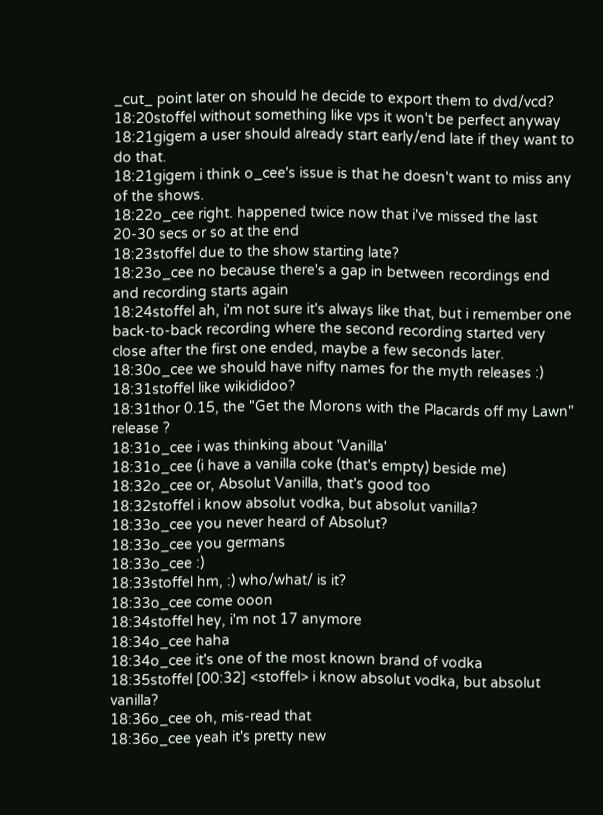_cut_ point later on should he decide to export them to dvd/vcd?
18:20stoffel without something like vps it won't be perfect anyway
18:21gigem a user should already start early/end late if they want to do that.
18:21gigem i think o_cee's issue is that he doesn't want to miss any of the shows.
18:22o_cee right. happened twice now that i've missed the last 20-30 secs or so at the end
18:23stoffel due to the show starting late?
18:23o_cee no because there's a gap in between recordings end and recording starts again
18:24stoffel ah, i'm not sure it's always like that, but i remember one back-to-back recording where the second recording started very close after the first one ended, maybe a few seconds later.
18:30o_cee we should have nifty names for the myth releases :)
18:31stoffel like wikididoo?
18:31thor 0.15, the "Get the Morons with the Placards off my Lawn" release ?
18:31o_cee i was thinking about 'Vanilla'
18:31o_cee (i have a vanilla coke (that's empty) beside me)
18:32o_cee or, Absolut Vanilla, that's good too
18:32stoffel i know absolut vodka, but absolut vanilla?
18:33o_cee you never heard of Absolut?
18:33o_cee you germans
18:33o_cee :)
18:33stoffel hm, :) who/what/ is it?
18:33o_cee come ooon
18:34stoffel hey, i'm not 17 anymore
18:34o_cee haha
18:34o_cee it's one of the most known brand of vodka
18:35stoffel [00:32] <stoffel> i know absolut vodka, but absolut vanilla?
18:36o_cee oh, mis-read that
18:36o_cee yeah it's pretty new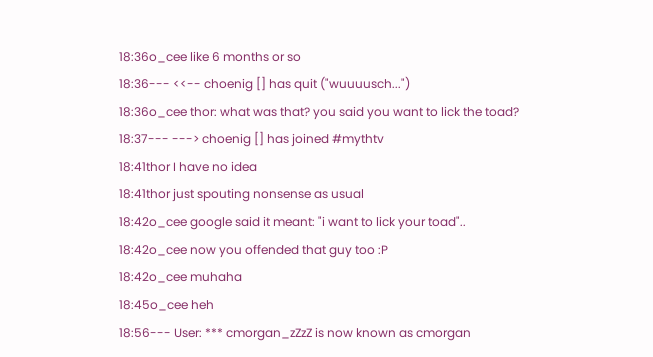18:36o_cee like 6 months or so
18:36--- <<-- choenig [] has quit ("wuuuusch...")
18:36o_cee thor: what was that? you said you want to lick the toad?
18:37--- ---> choenig [] has joined #mythtv
18:41thor I have no idea
18:41thor just spouting nonsense as usual
18:42o_cee google said it meant: "i want to lick your toad"..
18:42o_cee now you offended that guy too :P
18:42o_cee muhaha
18:45o_cee heh
18:56--- User: *** cmorgan_zZzZ is now known as cmorgan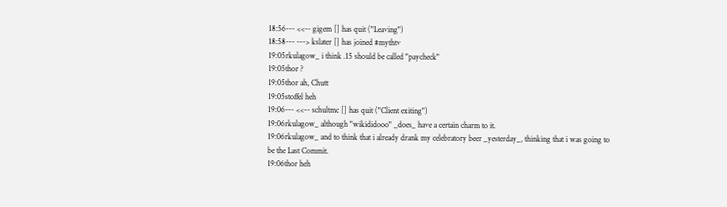18:56--- <<-- gigem [] has quit ("Leaving")
18:58--- ---> kslater [] has joined #mythtv
19:05rkulagow_ i think .15 should be called "paycheck"
19:05thor ?
19:05thor ah, Chutt
19:05stoffel heh
19:06--- <<-- schultmc [] has quit ("Client exiting")
19:06rkulagow_ although "wikididooo" _does_ have a certain charm to it.
19:06rkulagow_ and to think that i already drank my celebratory beer _yesterday_, thinking that i was going to be the Last Commit.
19:06thor heh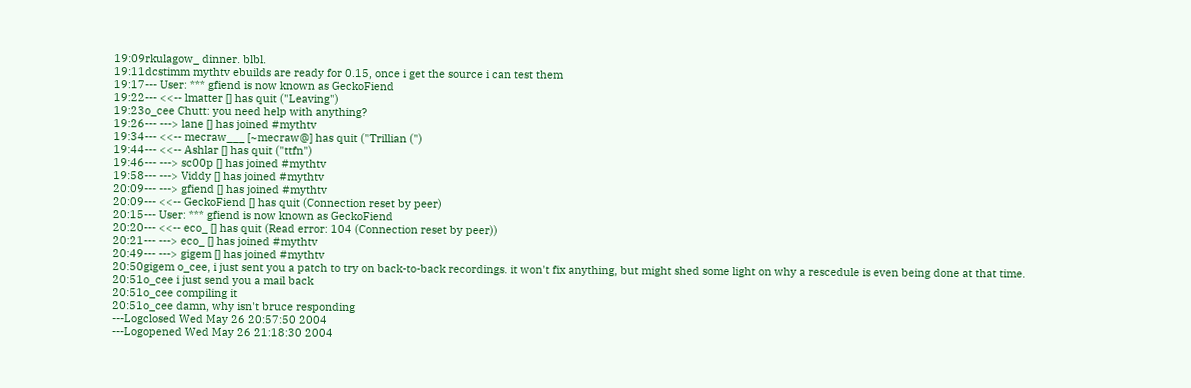19:09rkulagow_ dinner. blbl.
19:11dcstimm mythtv ebuilds are ready for 0.15, once i get the source i can test them
19:17--- User: *** gfiend is now known as GeckoFiend
19:22--- <<-- lmatter [] has quit ("Leaving")
19:23o_cee Chutt: you need help with anything?
19:26--- ---> lane [] has joined #mythtv
19:34--- <<-- mecraw___ [~mecraw@] has quit ("Trillian (")
19:44--- <<-- Ashlar [] has quit ("ttfn")
19:46--- ---> sc00p [] has joined #mythtv
19:58--- ---> Viddy [] has joined #mythtv
20:09--- ---> gfiend [] has joined #mythtv
20:09--- <<-- GeckoFiend [] has quit (Connection reset by peer)
20:15--- User: *** gfiend is now known as GeckoFiend
20:20--- <<-- eco_ [] has quit (Read error: 104 (Connection reset by peer))
20:21--- ---> eco_ [] has joined #mythtv
20:49--- ---> gigem [] has joined #mythtv
20:50gigem o_cee, i just sent you a patch to try on back-to-back recordings. it won't fix anything, but might shed some light on why a rescedule is even being done at that time.
20:51o_cee i just send you a mail back
20:51o_cee compiling it
20:51o_cee damn, why isn't bruce responding
---Logclosed Wed May 26 20:57:50 2004
---Logopened Wed May 26 21:18:30 2004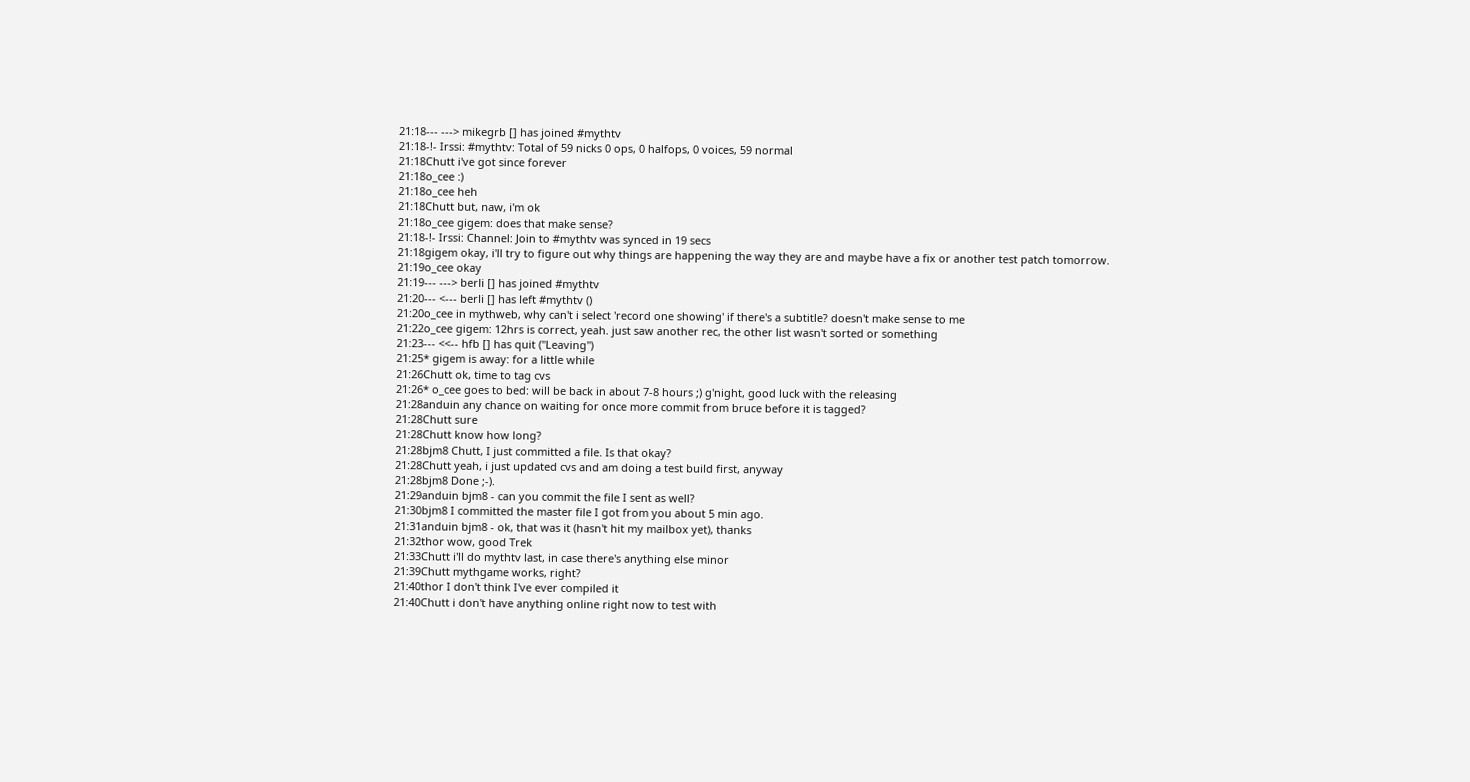21:18--- ---> mikegrb [] has joined #mythtv
21:18-!- Irssi: #mythtv: Total of 59 nicks 0 ops, 0 halfops, 0 voices, 59 normal
21:18Chutt i've got since forever
21:18o_cee :)
21:18o_cee heh
21:18Chutt but, naw, i'm ok
21:18o_cee gigem: does that make sense?
21:18-!- Irssi: Channel: Join to #mythtv was synced in 19 secs
21:18gigem okay, i'll try to figure out why things are happening the way they are and maybe have a fix or another test patch tomorrow.
21:19o_cee okay
21:19--- ---> berli [] has joined #mythtv
21:20--- <--- berli [] has left #mythtv ()
21:20o_cee in mythweb, why can't i select 'record one showing' if there's a subtitle? doesn't make sense to me
21:22o_cee gigem: 12hrs is correct, yeah. just saw another rec, the other list wasn't sorted or something
21:23--- <<-- hfb [] has quit ("Leaving")
21:25* gigem is away: for a little while
21:26Chutt ok, time to tag cvs
21:26* o_cee goes to bed: will be back in about 7-8 hours ;) g'night, good luck with the releasing
21:28anduin any chance on waiting for once more commit from bruce before it is tagged?
21:28Chutt sure
21:28Chutt know how long?
21:28bjm8 Chutt, I just committed a file. Is that okay?
21:28Chutt yeah, i just updated cvs and am doing a test build first, anyway
21:28bjm8 Done ;-).
21:29anduin bjm8 - can you commit the file I sent as well?
21:30bjm8 I committed the master file I got from you about 5 min ago.
21:31anduin bjm8 - ok, that was it (hasn't hit my mailbox yet), thanks
21:32thor wow, good Trek
21:33Chutt i'll do mythtv last, in case there's anything else minor
21:39Chutt mythgame works, right?
21:40thor I don't think I've ever compiled it
21:40Chutt i don't have anything online right now to test with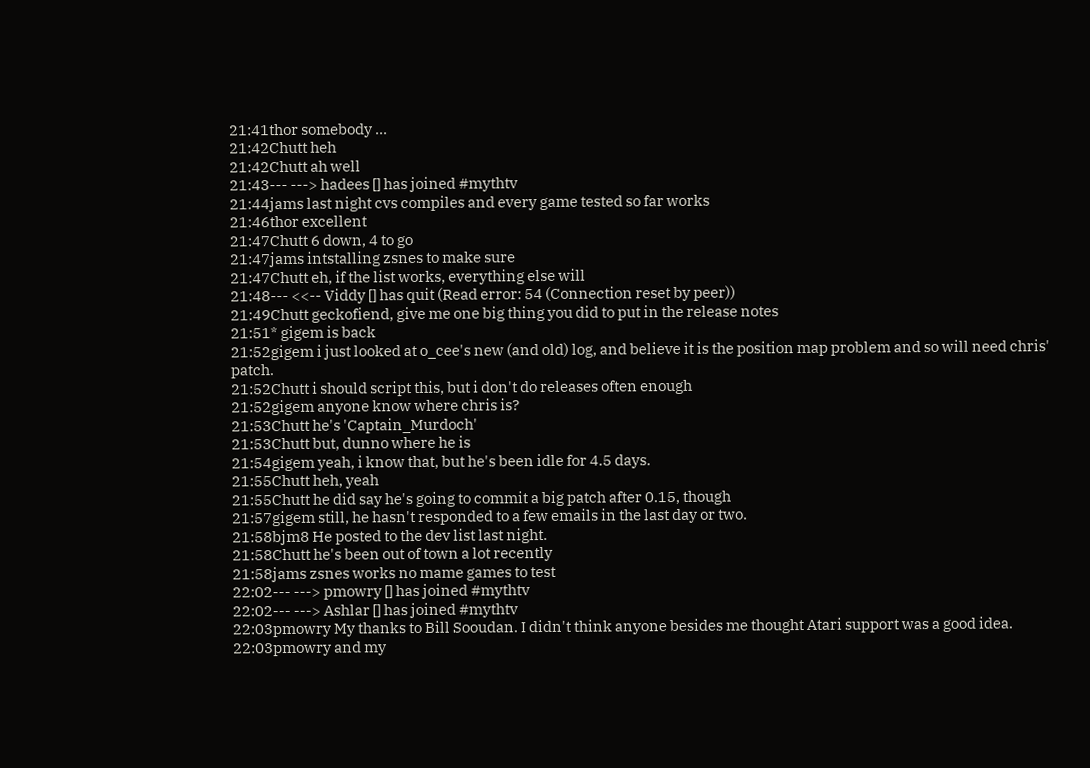21:41thor somebody ...
21:42Chutt heh
21:42Chutt ah well
21:43--- ---> hadees [] has joined #mythtv
21:44jams last night cvs compiles and every game tested so far works
21:46thor excellent
21:47Chutt 6 down, 4 to go
21:47jams intstalling zsnes to make sure
21:47Chutt eh, if the list works, everything else will
21:48--- <<-- Viddy [] has quit (Read error: 54 (Connection reset by peer))
21:49Chutt geckofiend, give me one big thing you did to put in the release notes
21:51* gigem is back
21:52gigem i just looked at o_cee's new (and old) log, and believe it is the position map problem and so will need chris' patch.
21:52Chutt i should script this, but i don't do releases often enough
21:52gigem anyone know where chris is?
21:53Chutt he's 'Captain_Murdoch'
21:53Chutt but, dunno where he is
21:54gigem yeah, i know that, but he's been idle for 4.5 days.
21:55Chutt heh, yeah
21:55Chutt he did say he's going to commit a big patch after 0.15, though
21:57gigem still, he hasn't responded to a few emails in the last day or two.
21:58bjm8 He posted to the dev list last night.
21:58Chutt he's been out of town a lot recently
21:58jams zsnes works no mame games to test
22:02--- ---> pmowry [] has joined #mythtv
22:02--- ---> Ashlar [] has joined #mythtv
22:03pmowry My thanks to Bill Sooudan. I didn't think anyone besides me thought Atari support was a good idea.
22:03pmowry and my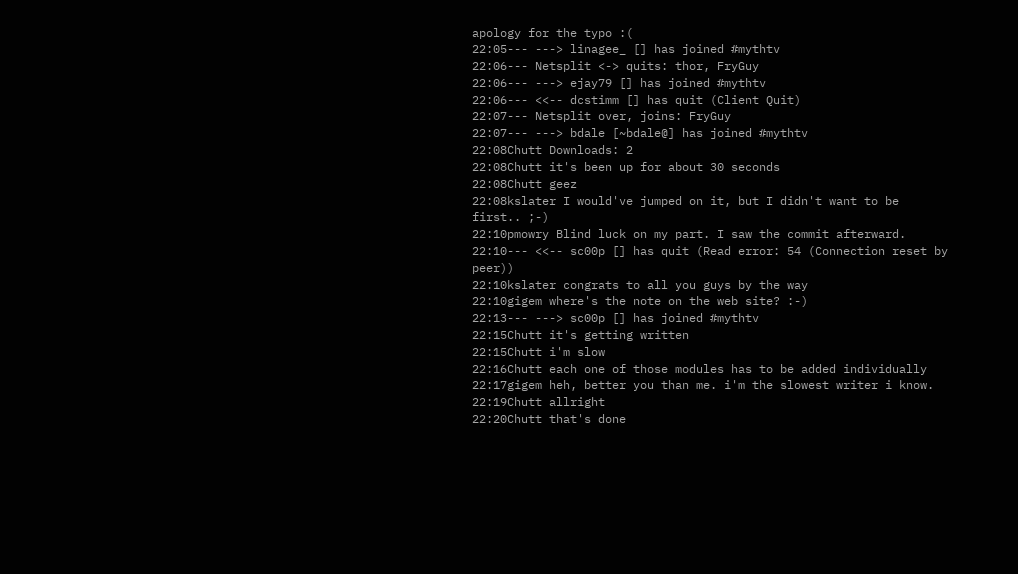apology for the typo :(
22:05--- ---> linagee_ [] has joined #mythtv
22:06--- Netsplit <-> quits: thor, FryGuy
22:06--- ---> ejay79 [] has joined #mythtv
22:06--- <<-- dcstimm [] has quit (Client Quit)
22:07--- Netsplit over, joins: FryGuy
22:07--- ---> bdale [~bdale@] has joined #mythtv
22:08Chutt Downloads: 2
22:08Chutt it's been up for about 30 seconds
22:08Chutt geez
22:08kslater I would've jumped on it, but I didn't want to be first.. ;-)
22:10pmowry Blind luck on my part. I saw the commit afterward.
22:10--- <<-- sc00p [] has quit (Read error: 54 (Connection reset by peer))
22:10kslater congrats to all you guys by the way
22:10gigem where's the note on the web site? :-)
22:13--- ---> sc00p [] has joined #mythtv
22:15Chutt it's getting written
22:15Chutt i'm slow
22:16Chutt each one of those modules has to be added individually
22:17gigem heh, better you than me. i'm the slowest writer i know.
22:19Chutt allright
22:20Chutt that's done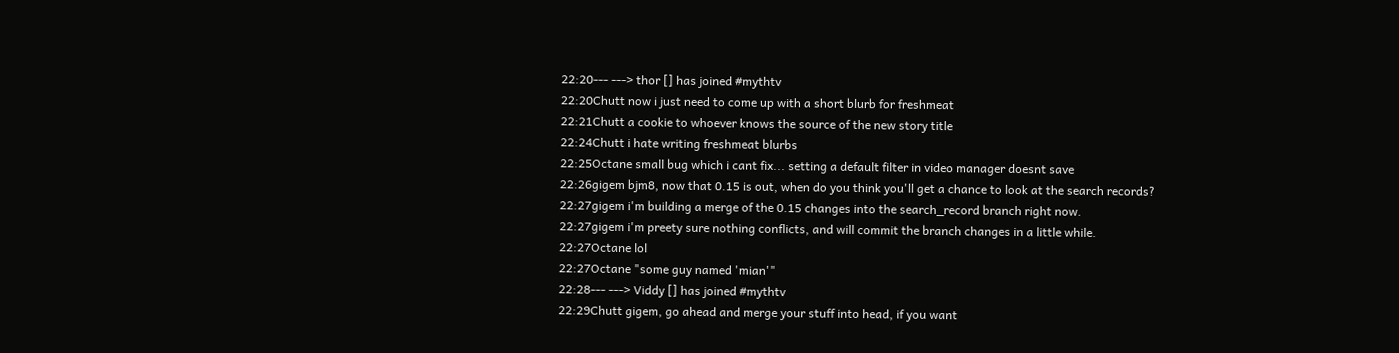22:20--- ---> thor [] has joined #mythtv
22:20Chutt now i just need to come up with a short blurb for freshmeat
22:21Chutt a cookie to whoever knows the source of the new story title
22:24Chutt i hate writing freshmeat blurbs
22:25Octane small bug which i cant fix... setting a default filter in video manager doesnt save
22:26gigem bjm8, now that 0.15 is out, when do you think you'll get a chance to look at the search records?
22:27gigem i'm building a merge of the 0.15 changes into the search_record branch right now.
22:27gigem i'm preety sure nothing conflicts, and will commit the branch changes in a little while.
22:27Octane lol
22:27Octane "some guy named 'mian'"
22:28--- ---> Viddy [] has joined #mythtv
22:29Chutt gigem, go ahead and merge your stuff into head, if you want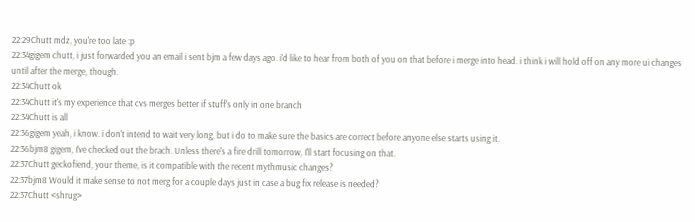22:29Chutt mdz, you're too late :p
22:34gigem chutt, i just forwarded you an email i sent bjm a few days ago. i'd like to hear from both of you on that before i merge into head. i think i will hold off on any more ui changes until after the merge, though.
22:34Chutt ok
22:34Chutt it's my experience that cvs merges better if stuff's only in one branch
22:34Chutt is all
22:36gigem yeah, i know. i don't intend to wait very long, but i do to make sure the basics are correct before anyone else starts using it.
22:36bjm8 gigem, I've checked out the brach. Unless there's a fire drill tomorrow, I'll start focusing on that.
22:37Chutt geckofiend, your theme, is it compatible with the recent mythmusic changes?
22:37bjm8 Would it make sense to not merg for a couple days just in case a bug fix release is needed?
22:37Chutt <shrug>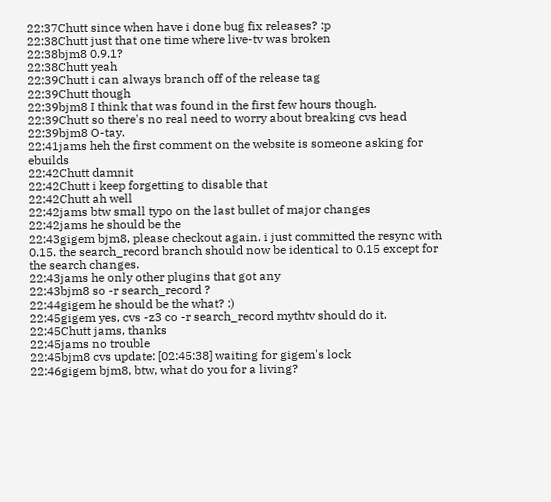22:37Chutt since when have i done bug fix releases? :p
22:38Chutt just that one time where live-tv was broken
22:38bjm8 0.9.1?
22:38Chutt yeah
22:39Chutt i can always branch off of the release tag
22:39Chutt though
22:39bjm8 I think that was found in the first few hours though.
22:39Chutt so there's no real need to worry about breaking cvs head
22:39bjm8 O-tay.
22:41jams heh the first comment on the website is someone asking for ebuilds
22:42Chutt damnit
22:42Chutt i keep forgetting to disable that
22:42Chutt ah well
22:42jams btw small typo on the last bullet of major changes
22:42jams he should be the
22:43gigem bjm8, please checkout again. i just committed the resync with 0.15. the search_record branch should now be identical to 0.15 except for the search changes.
22:43jams he only other plugins that got any
22:43bjm8 so -r search_record ?
22:44gigem he should be the what? :)
22:45gigem yes, cvs -z3 co -r search_record mythtv should do it.
22:45Chutt jams, thanks
22:45jams no trouble
22:45bjm8 cvs update: [02:45:38] waiting for gigem's lock
22:46gigem bjm8, btw, what do you for a living?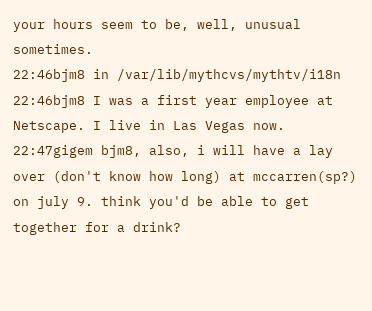your hours seem to be, well, unusual sometimes.
22:46bjm8 in /var/lib/mythcvs/mythtv/i18n
22:46bjm8 I was a first year employee at Netscape. I live in Las Vegas now.
22:47gigem bjm8, also, i will have a lay over (don't know how long) at mccarren(sp?) on july 9. think you'd be able to get together for a drink?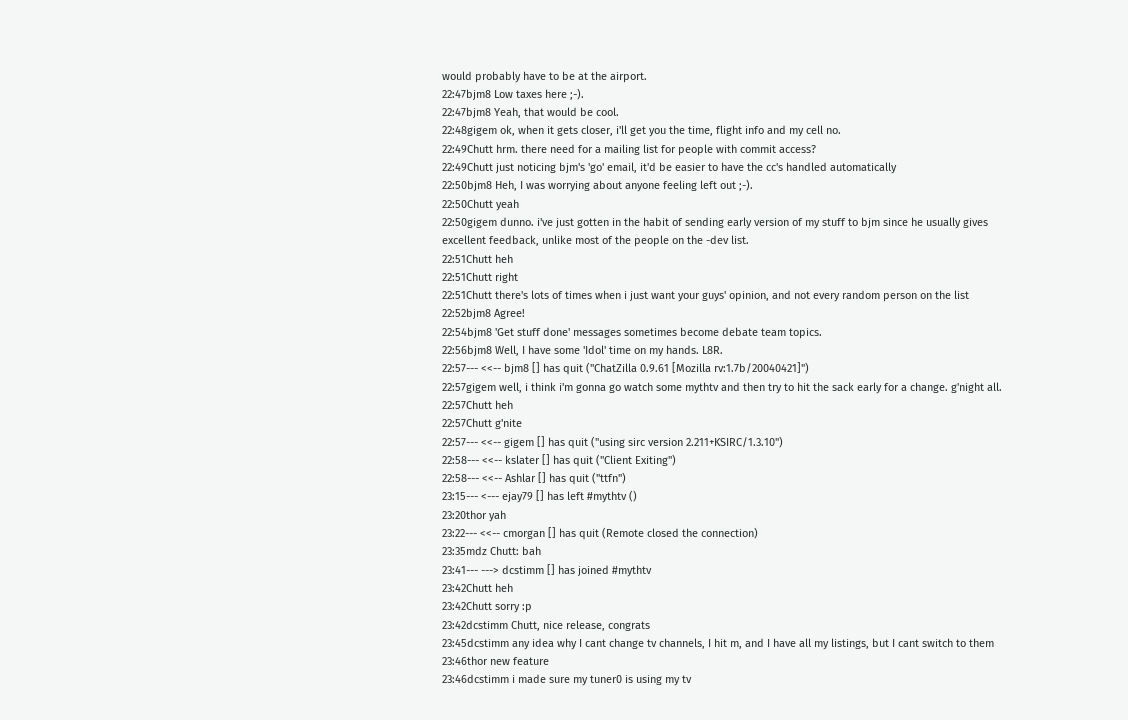would probably have to be at the airport.
22:47bjm8 Low taxes here ;-).
22:47bjm8 Yeah, that would be cool.
22:48gigem ok, when it gets closer, i'll get you the time, flight info and my cell no.
22:49Chutt hrm. there need for a mailing list for people with commit access?
22:49Chutt just noticing bjm's 'go' email, it'd be easier to have the cc's handled automatically
22:50bjm8 Heh, I was worrying about anyone feeling left out ;-).
22:50Chutt yeah
22:50gigem dunno. i've just gotten in the habit of sending early version of my stuff to bjm since he usually gives excellent feedback, unlike most of the people on the -dev list.
22:51Chutt heh
22:51Chutt right
22:51Chutt there's lots of times when i just want your guys' opinion, and not every random person on the list
22:52bjm8 Agree!
22:54bjm8 'Get stuff done' messages sometimes become debate team topics.
22:56bjm8 Well, I have some 'Idol' time on my hands. L8R.
22:57--- <<-- bjm8 [] has quit ("ChatZilla 0.9.61 [Mozilla rv:1.7b/20040421]")
22:57gigem well, i think i'm gonna go watch some mythtv and then try to hit the sack early for a change. g'night all.
22:57Chutt heh
22:57Chutt g'nite
22:57--- <<-- gigem [] has quit ("using sirc version 2.211+KSIRC/1.3.10")
22:58--- <<-- kslater [] has quit ("Client Exiting")
22:58--- <<-- Ashlar [] has quit ("ttfn")
23:15--- <--- ejay79 [] has left #mythtv ()
23:20thor yah
23:22--- <<-- cmorgan [] has quit (Remote closed the connection)
23:35mdz Chutt: bah
23:41--- ---> dcstimm [] has joined #mythtv
23:42Chutt heh
23:42Chutt sorry :p
23:42dcstimm Chutt, nice release, congrats
23:45dcstimm any idea why I cant change tv channels, I hit m, and I have all my listings, but I cant switch to them
23:46thor new feature
23:46dcstimm i made sure my tuner0 is using my tv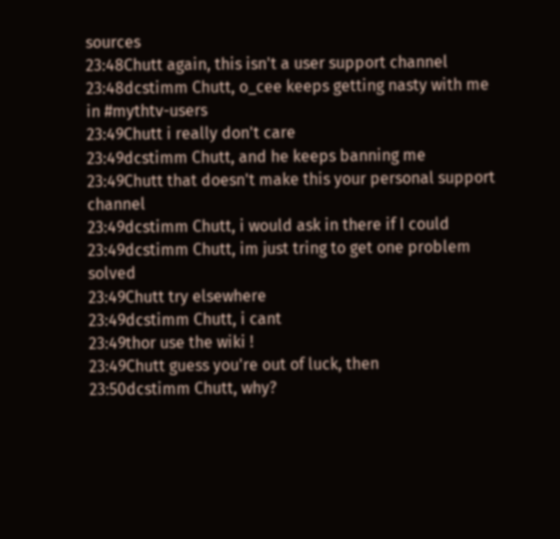sources
23:48Chutt again, this isn't a user support channel
23:48dcstimm Chutt, o_cee keeps getting nasty with me in #mythtv-users
23:49Chutt i really don't care
23:49dcstimm Chutt, and he keeps banning me
23:49Chutt that doesn't make this your personal support channel
23:49dcstimm Chutt, i would ask in there if I could
23:49dcstimm Chutt, im just tring to get one problem solved
23:49Chutt try elsewhere
23:49dcstimm Chutt, i cant
23:49thor use the wiki !
23:49Chutt guess you're out of luck, then
23:50dcstimm Chutt, why?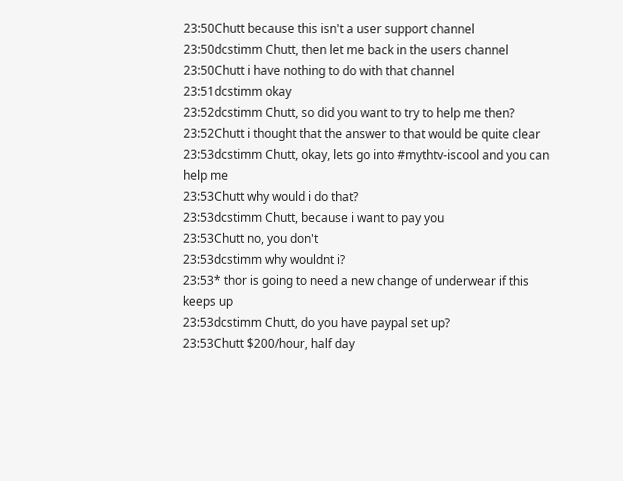23:50Chutt because this isn't a user support channel
23:50dcstimm Chutt, then let me back in the users channel
23:50Chutt i have nothing to do with that channel
23:51dcstimm okay
23:52dcstimm Chutt, so did you want to try to help me then?
23:52Chutt i thought that the answer to that would be quite clear
23:53dcstimm Chutt, okay, lets go into #mythtv-iscool and you can help me
23:53Chutt why would i do that?
23:53dcstimm Chutt, because i want to pay you
23:53Chutt no, you don't
23:53dcstimm why wouldnt i?
23:53* thor is going to need a new change of underwear if this keeps up
23:53dcstimm Chutt, do you have paypal set up?
23:53Chutt $200/hour, half day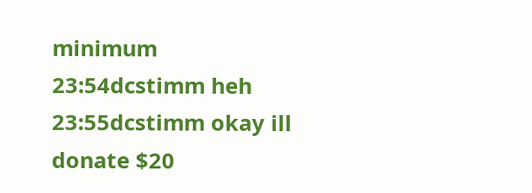minimum
23:54dcstimm heh
23:55dcstimm okay ill donate $20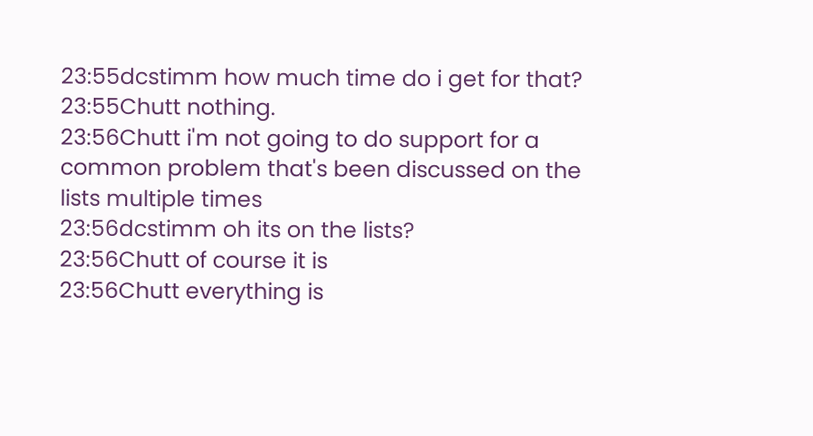23:55dcstimm how much time do i get for that?
23:55Chutt nothing.
23:56Chutt i'm not going to do support for a common problem that's been discussed on the lists multiple times
23:56dcstimm oh its on the lists?
23:56Chutt of course it is
23:56Chutt everything is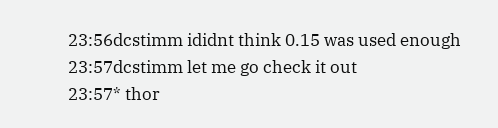23:56dcstimm ididnt think 0.15 was used enough
23:57dcstimm let me go check it out
23:57* thor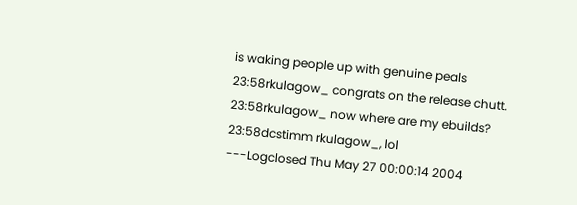is waking people up with genuine peals
23:58rkulagow_ congrats on the release chutt.
23:58rkulagow_ now where are my ebuilds?
23:58dcstimm rkulagow_, lol
---Logclosed Thu May 27 00:00:14 2004